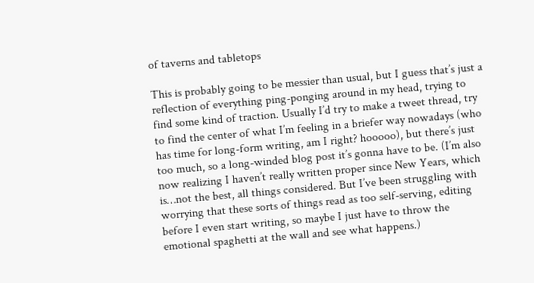of taverns and tabletops

This is probably going to be messier than usual, but I guess that’s just a reflection of everything ping-ponging around in my head, trying to find some kind of traction. Usually I’d try to make a tweet thread, try to find the center of what I’m feeling in a briefer way nowadays (who has time for long-form writing, am I right? hooooo), but there’s just too much, so a long-winded blog post it’s gonna have to be. (I’m also now realizing I haven’t really written proper since New Years, which is…not the best, all things considered. But I’ve been struggling with worrying that these sorts of things read as too self-serving, editing before I even start writing, so maybe I just have to throw the emotional spaghetti at the wall and see what happens.)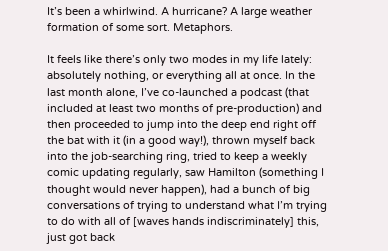It’s been a whirlwind. A hurricane? A large weather formation of some sort. Metaphors.

It feels like there’s only two modes in my life lately: absolutely nothing, or everything all at once. In the last month alone, I’ve co-launched a podcast (that included at least two months of pre-production) and then proceeded to jump into the deep end right off the bat with it (in a good way!), thrown myself back into the job-searching ring, tried to keep a weekly comic updating regularly, saw Hamilton (something I thought would never happen), had a bunch of big conversations of trying to understand what I’m trying to do with all of [waves hands indiscriminately] this, just got back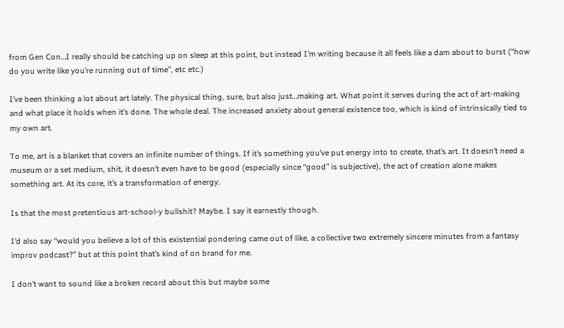from Gen Con…I really should be catching up on sleep at this point, but instead I’m writing because it all feels like a dam about to burst (“how do you write like you’re running out of time”, etc etc.)

I’ve been thinking a lot about art lately. The physical thing, sure, but also just…making art. What point it serves during the act of art-making and what place it holds when it’s done. The whole deal. The increased anxiety about general existence too, which is kind of intrinsically tied to my own art.

To me, art is a blanket that covers an infinite number of things. If it’s something you’ve put energy into to create, that’s art. It doesn’t need a museum or a set medium, shit, it doesn’t even have to be good (especially since “good” is subjective), the act of creation alone makes something art. At its core, it’s a transformation of energy.

Is that the most pretentious art-school-y bullshit? Maybe. I say it earnestly though.

I’d also say “would you believe a lot of this existential pondering came out of like, a collective two extremely sincere minutes from a fantasy improv podcast?” but at this point that’s kind of on brand for me.

I don’t want to sound like a broken record about this but maybe some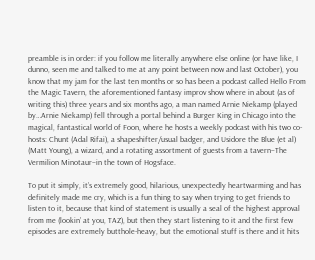preamble is in order: if you follow me literally anywhere else online (or have like, I dunno, seen me and talked to me at any point between now and last October), you know that my jam for the last ten months or so has been a podcast called Hello From the Magic Tavern, the aforementioned fantasy improv show where in about (as of writing this) three years and six months ago, a man named Arnie Niekamp (played by…Arnie Niekamp) fell through a portal behind a Burger King in Chicago into the magical, fantastical world of Foon, where he hosts a weekly podcast with his two co-hosts: Chunt (Adal Rifai), a shapeshifter/usual badger, and Usidore the Blue (et al) (Matt Young), a wizard, and a rotating assortment of guests from a tavern–The Vermilion Minotaur–in the town of Hogsface.

To put it simply, it’s extremely good, hilarious, unexpectedly heartwarming and has definitely made me cry, which is a fun thing to say when trying to get friends to listen to it, because that kind of statement is usually a seal of the highest approval from me (lookin’ at you, TAZ), but then they start listening to it and the first few episodes are extremely butthole-heavy, but the emotional stuff is there and it hits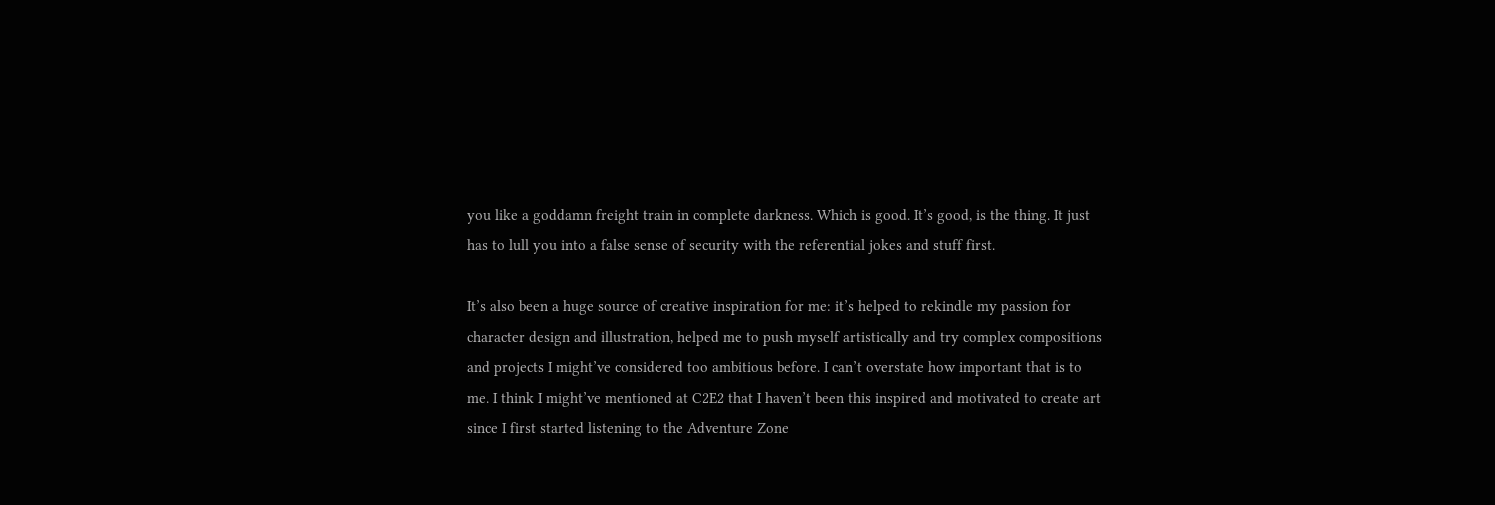you like a goddamn freight train in complete darkness. Which is good. It’s good, is the thing. It just has to lull you into a false sense of security with the referential jokes and stuff first.

It’s also been a huge source of creative inspiration for me: it’s helped to rekindle my passion for character design and illustration, helped me to push myself artistically and try complex compositions and projects I might’ve considered too ambitious before. I can’t overstate how important that is to me. I think I might’ve mentioned at C2E2 that I haven’t been this inspired and motivated to create art since I first started listening to the Adventure Zone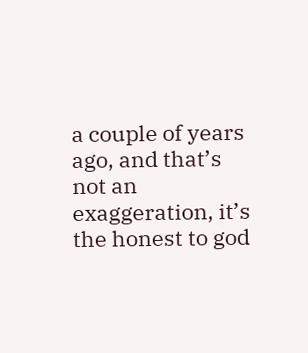a couple of years ago, and that’s not an exaggeration, it’s the honest to god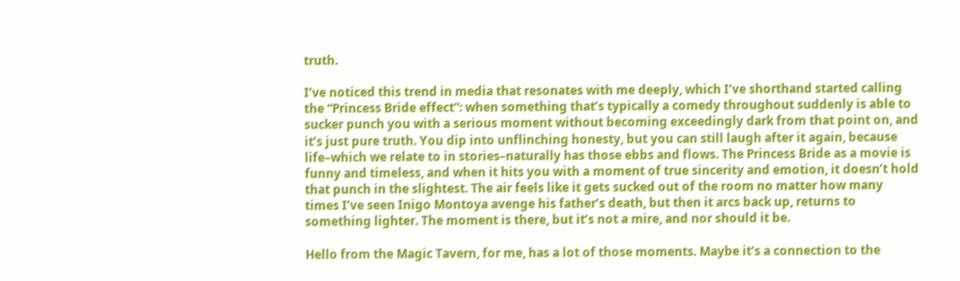truth.

I’ve noticed this trend in media that resonates with me deeply, which I’ve shorthand started calling the “Princess Bride effect”: when something that’s typically a comedy throughout suddenly is able to sucker punch you with a serious moment without becoming exceedingly dark from that point on, and it’s just pure truth. You dip into unflinching honesty, but you can still laugh after it again, because life–which we relate to in stories–naturally has those ebbs and flows. The Princess Bride as a movie is funny and timeless, and when it hits you with a moment of true sincerity and emotion, it doesn’t hold that punch in the slightest. The air feels like it gets sucked out of the room no matter how many times I’ve seen Inigo Montoya avenge his father’s death, but then it arcs back up, returns to something lighter. The moment is there, but it’s not a mire, and nor should it be.

Hello from the Magic Tavern, for me, has a lot of those moments. Maybe it’s a connection to the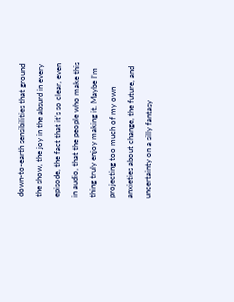down-to-earth sensibilities that ground the show, the joy in the absurd in every episode, the fact that it’s so clear, even in audio, that the people who make this thing truly enjoy making it. Maybe I’m projecting too much of my own anxieties about change, the future, and uncertainty on a silly fantasy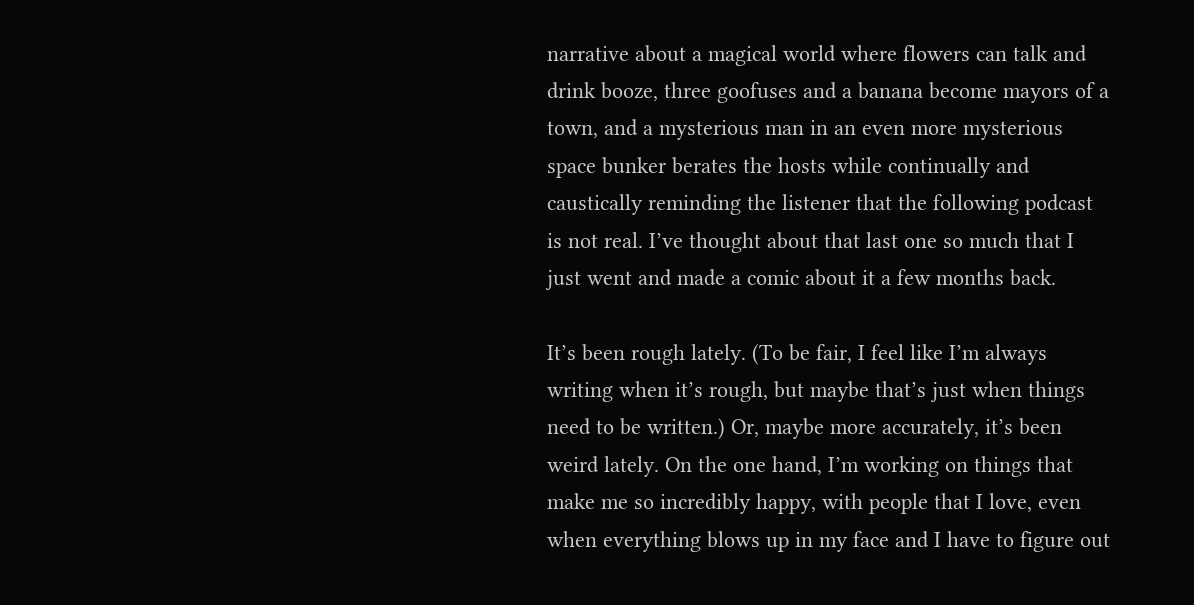narrative about a magical world where flowers can talk and drink booze, three goofuses and a banana become mayors of a town, and a mysterious man in an even more mysterious space bunker berates the hosts while continually and caustically reminding the listener that the following podcast is not real. I’ve thought about that last one so much that I just went and made a comic about it a few months back.

It’s been rough lately. (To be fair, I feel like I’m always writing when it’s rough, but maybe that’s just when things need to be written.) Or, maybe more accurately, it’s been weird lately. On the one hand, I’m working on things that make me so incredibly happy, with people that I love, even when everything blows up in my face and I have to figure out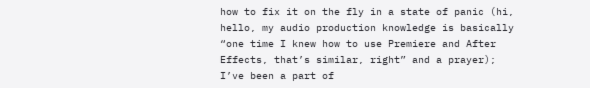how to fix it on the fly in a state of panic (hi, hello, my audio production knowledge is basically “one time I knew how to use Premiere and After Effects, that’s similar, right” and a prayer); I’ve been a part of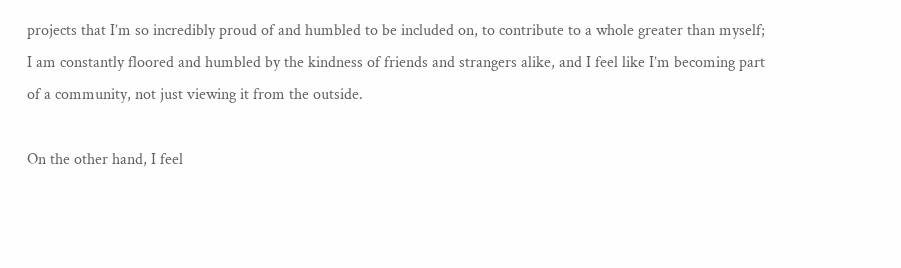projects that I’m so incredibly proud of and humbled to be included on, to contribute to a whole greater than myself; I am constantly floored and humbled by the kindness of friends and strangers alike, and I feel like I’m becoming part of a community, not just viewing it from the outside.

On the other hand, I feel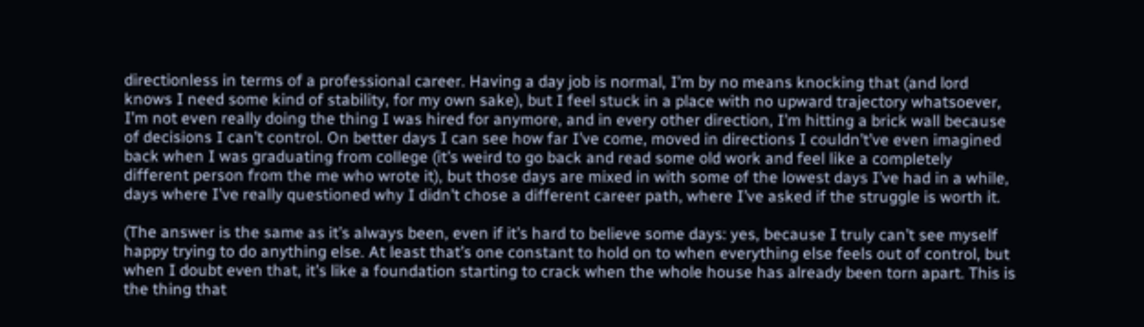directionless in terms of a professional career. Having a day job is normal, I’m by no means knocking that (and lord knows I need some kind of stability, for my own sake), but I feel stuck in a place with no upward trajectory whatsoever, I’m not even really doing the thing I was hired for anymore, and in every other direction, I’m hitting a brick wall because of decisions I can’t control. On better days I can see how far I’ve come, moved in directions I couldn’t’ve even imagined back when I was graduating from college (it’s weird to go back and read some old work and feel like a completely different person from the me who wrote it), but those days are mixed in with some of the lowest days I’ve had in a while, days where I’ve really questioned why I didn’t chose a different career path, where I’ve asked if the struggle is worth it.

(The answer is the same as it’s always been, even if it’s hard to believe some days: yes, because I truly can’t see myself happy trying to do anything else. At least that’s one constant to hold on to when everything else feels out of control, but when I doubt even that, it’s like a foundation starting to crack when the whole house has already been torn apart. This is the thing that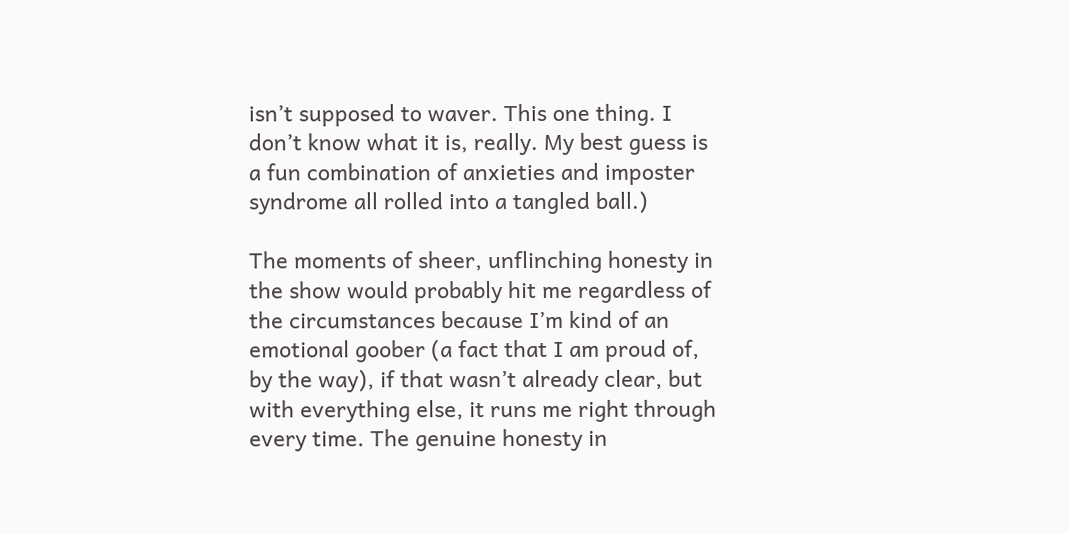isn’t supposed to waver. This one thing. I don’t know what it is, really. My best guess is a fun combination of anxieties and imposter syndrome all rolled into a tangled ball.)

The moments of sheer, unflinching honesty in the show would probably hit me regardless of the circumstances because I’m kind of an emotional goober (a fact that I am proud of, by the way), if that wasn’t already clear, but with everything else, it runs me right through every time. The genuine honesty in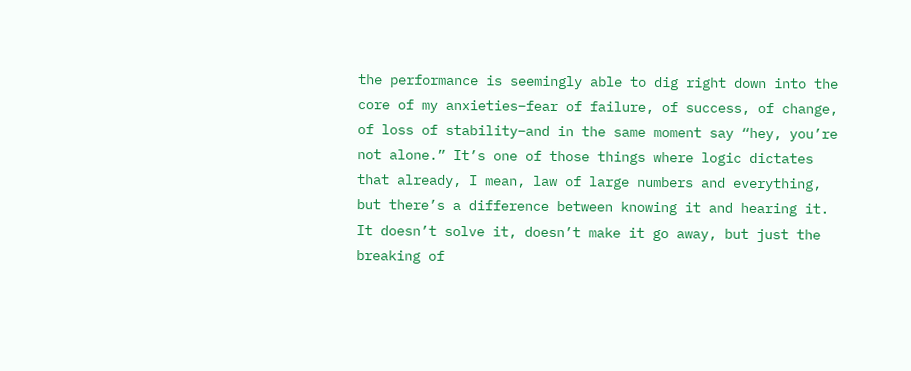the performance is seemingly able to dig right down into the core of my anxieties–fear of failure, of success, of change, of loss of stability–and in the same moment say “hey, you’re not alone.” It’s one of those things where logic dictates that already, I mean, law of large numbers and everything, but there’s a difference between knowing it and hearing it. It doesn’t solve it, doesn’t make it go away, but just the breaking of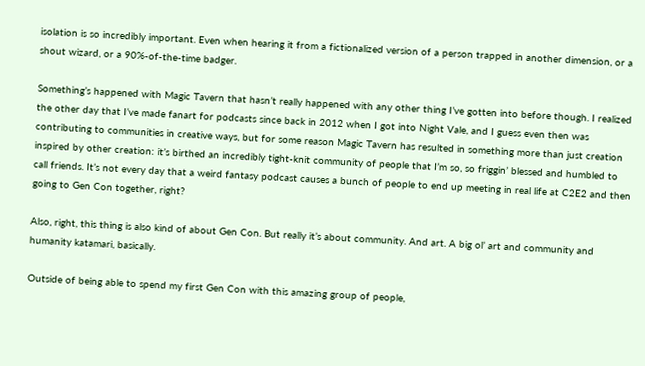isolation is so incredibly important. Even when hearing it from a fictionalized version of a person trapped in another dimension, or a shout wizard, or a 90%-of-the-time badger.

Something’s happened with Magic Tavern that hasn’t really happened with any other thing I’ve gotten into before though. I realized the other day that I’ve made fanart for podcasts since back in 2012 when I got into Night Vale, and I guess even then was contributing to communities in creative ways, but for some reason Magic Tavern has resulted in something more than just creation inspired by other creation: it’s birthed an incredibly tight-knit community of people that I’m so, so friggin’ blessed and humbled to call friends. It’s not every day that a weird fantasy podcast causes a bunch of people to end up meeting in real life at C2E2 and then going to Gen Con together, right?

Also, right, this thing is also kind of about Gen Con. But really it’s about community. And art. A big ol’ art and community and humanity katamari, basically.

Outside of being able to spend my first Gen Con with this amazing group of people,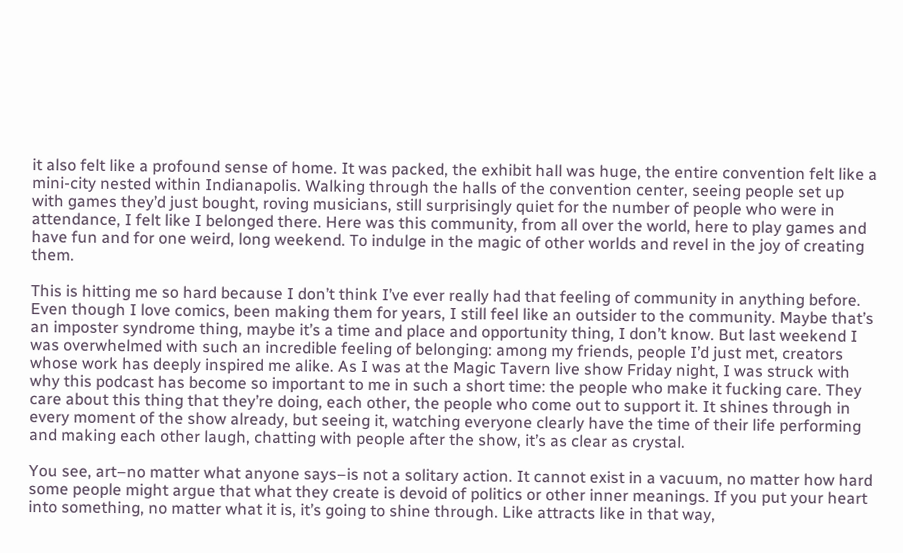it also felt like a profound sense of home. It was packed, the exhibit hall was huge, the entire convention felt like a mini-city nested within Indianapolis. Walking through the halls of the convention center, seeing people set up with games they’d just bought, roving musicians, still surprisingly quiet for the number of people who were in attendance, I felt like I belonged there. Here was this community, from all over the world, here to play games and have fun and for one weird, long weekend. To indulge in the magic of other worlds and revel in the joy of creating them.

This is hitting me so hard because I don’t think I’ve ever really had that feeling of community in anything before. Even though I love comics, been making them for years, I still feel like an outsider to the community. Maybe that’s an imposter syndrome thing, maybe it’s a time and place and opportunity thing, I don’t know. But last weekend I was overwhelmed with such an incredible feeling of belonging: among my friends, people I’d just met, creators whose work has deeply inspired me alike. As I was at the Magic Tavern live show Friday night, I was struck with why this podcast has become so important to me in such a short time: the people who make it fucking care. They care about this thing that they’re doing, each other, the people who come out to support it. It shines through in every moment of the show already, but seeing it, watching everyone clearly have the time of their life performing and making each other laugh, chatting with people after the show, it’s as clear as crystal.

You see, art–no matter what anyone says–is not a solitary action. It cannot exist in a vacuum, no matter how hard some people might argue that what they create is devoid of politics or other inner meanings. If you put your heart into something, no matter what it is, it’s going to shine through. Like attracts like in that way,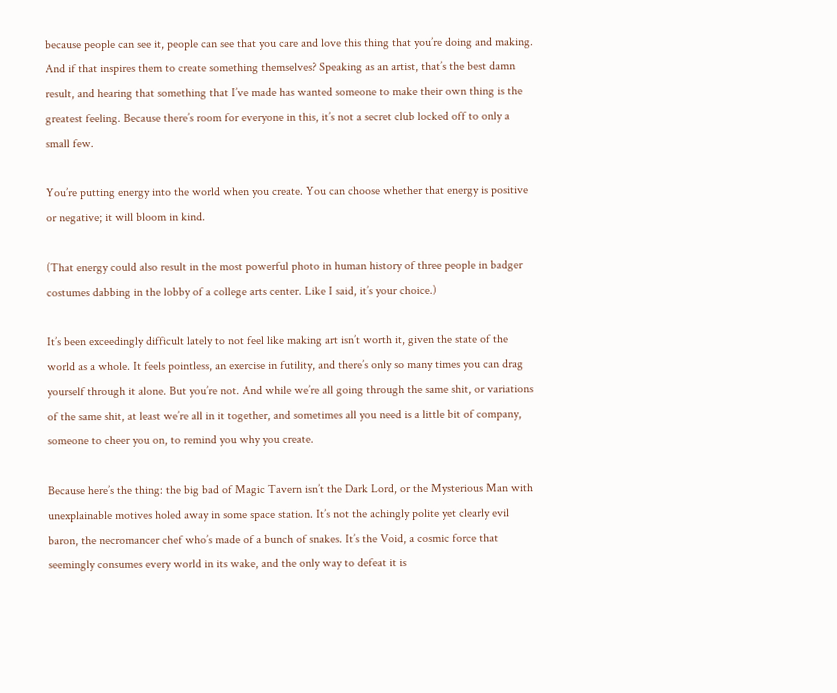because people can see it, people can see that you care and love this thing that you’re doing and making. And if that inspires them to create something themselves? Speaking as an artist, that’s the best damn result, and hearing that something that I’ve made has wanted someone to make their own thing is the greatest feeling. Because there’s room for everyone in this, it’s not a secret club locked off to only a small few.

You’re putting energy into the world when you create. You can choose whether that energy is positive or negative; it will bloom in kind.

(That energy could also result in the most powerful photo in human history of three people in badger costumes dabbing in the lobby of a college arts center. Like I said, it’s your choice.)

It’s been exceedingly difficult lately to not feel like making art isn’t worth it, given the state of the world as a whole. It feels pointless, an exercise in futility, and there’s only so many times you can drag yourself through it alone. But you’re not. And while we’re all going through the same shit, or variations of the same shit, at least we’re all in it together, and sometimes all you need is a little bit of company, someone to cheer you on, to remind you why you create.

Because here’s the thing: the big bad of Magic Tavern isn’t the Dark Lord, or the Mysterious Man with unexplainable motives holed away in some space station. It’s not the achingly polite yet clearly evil baron, the necromancer chef who’s made of a bunch of snakes. It’s the Void, a cosmic force that seemingly consumes every world in its wake, and the only way to defeat it is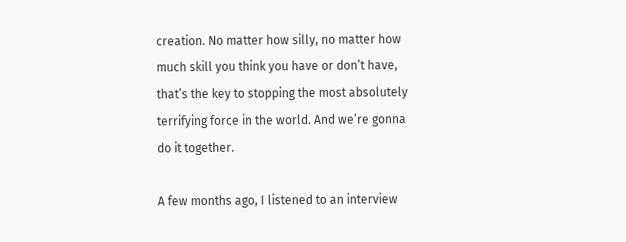creation. No matter how silly, no matter how much skill you think you have or don’t have, that’s the key to stopping the most absolutely terrifying force in the world. And we’re gonna do it together.

A few months ago, I listened to an interview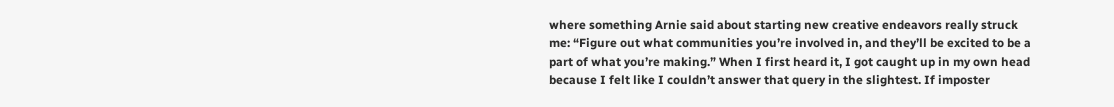where something Arnie said about starting new creative endeavors really struck me: “Figure out what communities you’re involved in, and they’ll be excited to be a part of what you’re making.” When I first heard it, I got caught up in my own head because I felt like I couldn’t answer that query in the slightest. If imposter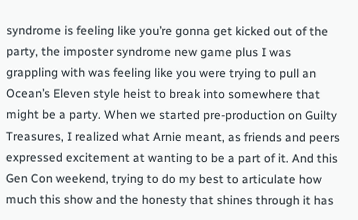syndrome is feeling like you’re gonna get kicked out of the party, the imposter syndrome new game plus I was grappling with was feeling like you were trying to pull an Ocean’s Eleven style heist to break into somewhere that might be a party. When we started pre-production on Guilty Treasures, I realized what Arnie meant, as friends and peers expressed excitement at wanting to be a part of it. And this Gen Con weekend, trying to do my best to articulate how much this show and the honesty that shines through it has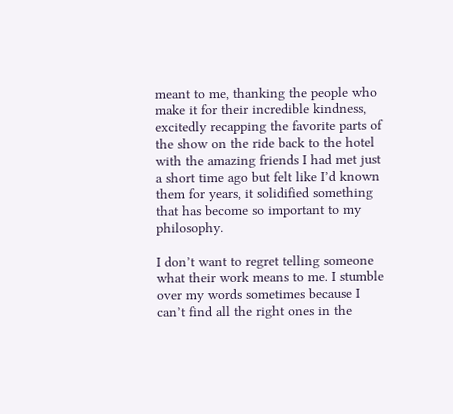meant to me, thanking the people who make it for their incredible kindness, excitedly recapping the favorite parts of the show on the ride back to the hotel with the amazing friends I had met just a short time ago but felt like I’d known them for years, it solidified something that has become so important to my philosophy.

I don’t want to regret telling someone what their work means to me. I stumble over my words sometimes because I can’t find all the right ones in the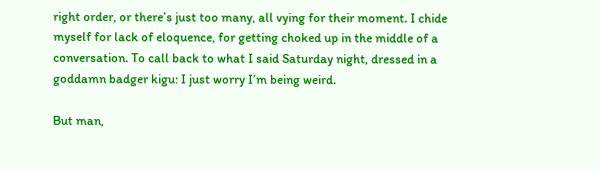right order, or there’s just too many, all vying for their moment. I chide myself for lack of eloquence, for getting choked up in the middle of a conversation. To call back to what I said Saturday night, dressed in a goddamn badger kigu: I just worry I’m being weird.

But man,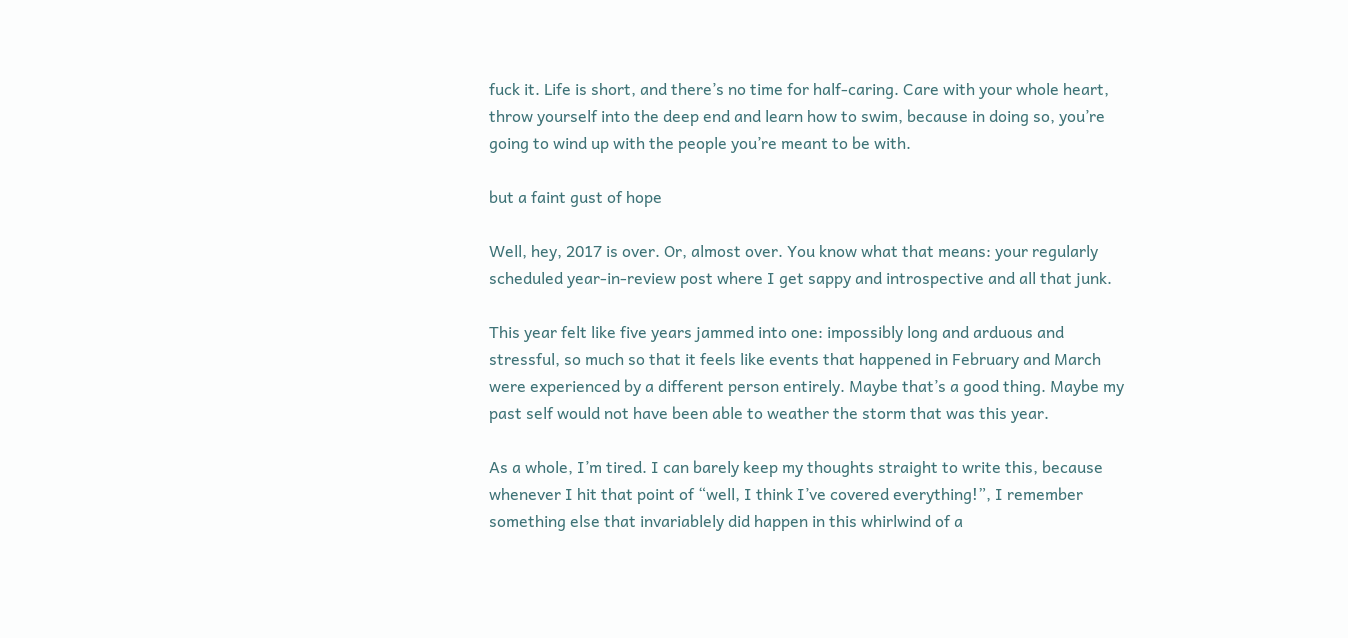fuck it. Life is short, and there’s no time for half-caring. Care with your whole heart, throw yourself into the deep end and learn how to swim, because in doing so, you’re going to wind up with the people you’re meant to be with.

but a faint gust of hope

Well, hey, 2017 is over. Or, almost over. You know what that means: your regularly scheduled year-in-review post where I get sappy and introspective and all that junk.

This year felt like five years jammed into one: impossibly long and arduous and stressful, so much so that it feels like events that happened in February and March were experienced by a different person entirely. Maybe that’s a good thing. Maybe my past self would not have been able to weather the storm that was this year.

As a whole, I’m tired. I can barely keep my thoughts straight to write this, because whenever I hit that point of “well, I think I’ve covered everything!”, I remember something else that invariablely did happen in this whirlwind of a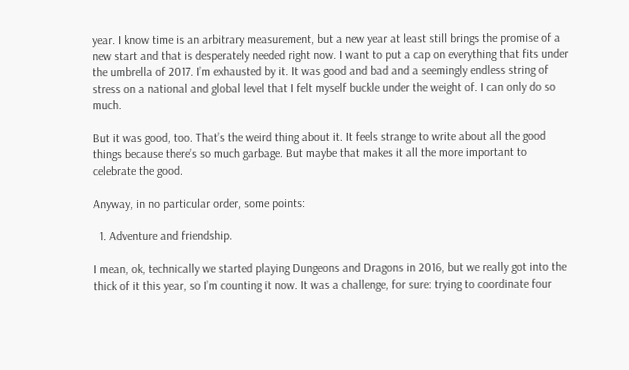year. I know time is an arbitrary measurement, but a new year at least still brings the promise of a new start and that is desperately needed right now. I want to put a cap on everything that fits under the umbrella of 2017. I’m exhausted by it. It was good and bad and a seemingly endless string of stress on a national and global level that I felt myself buckle under the weight of. I can only do so much.

But it was good, too. That’s the weird thing about it. It feels strange to write about all the good things because there’s so much garbage. But maybe that makes it all the more important to celebrate the good.

Anyway, in no particular order, some points:

  1. Adventure and friendship.

I mean, ok, technically we started playing Dungeons and Dragons in 2016, but we really got into the thick of it this year, so I’m counting it now. It was a challenge, for sure: trying to coordinate four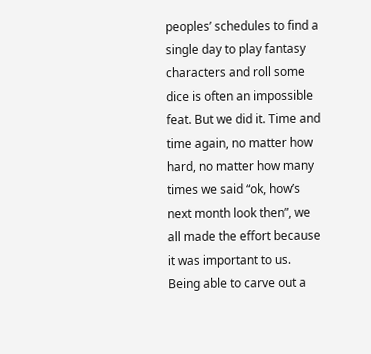peoples’ schedules to find a single day to play fantasy characters and roll some dice is often an impossible feat. But we did it. Time and time again, no matter how hard, no matter how many times we said “ok, how’s next month look then”, we all made the effort because it was important to us. Being able to carve out a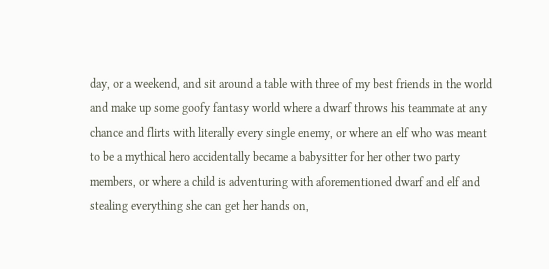day, or a weekend, and sit around a table with three of my best friends in the world and make up some goofy fantasy world where a dwarf throws his teammate at any chance and flirts with literally every single enemy, or where an elf who was meant to be a mythical hero accidentally became a babysitter for her other two party members, or where a child is adventuring with aforementioned dwarf and elf and stealing everything she can get her hands on,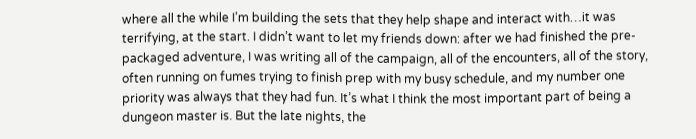where all the while I’m building the sets that they help shape and interact with…it was terrifying, at the start. I didn’t want to let my friends down: after we had finished the pre-packaged adventure, I was writing all of the campaign, all of the encounters, all of the story, often running on fumes trying to finish prep with my busy schedule, and my number one priority was always that they had fun. It’s what I think the most important part of being a dungeon master is. But the late nights, the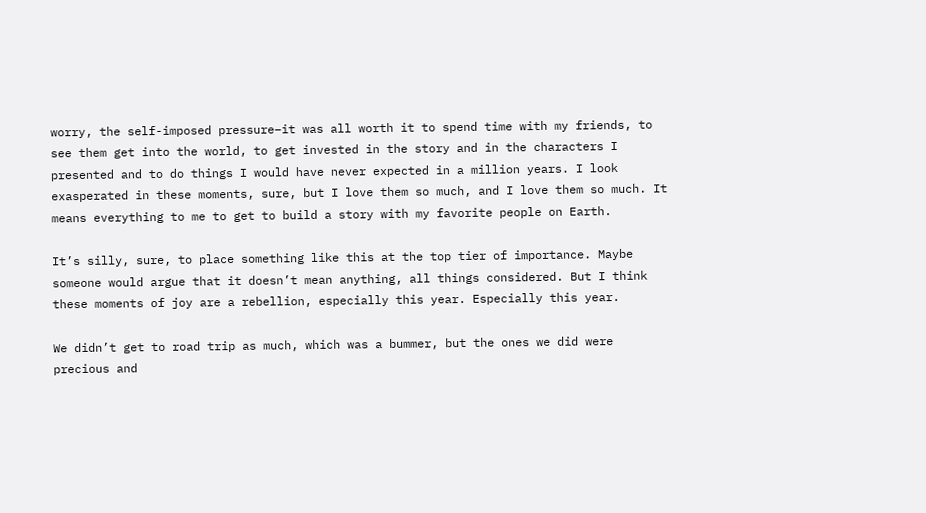worry, the self-imposed pressure–it was all worth it to spend time with my friends, to see them get into the world, to get invested in the story and in the characters I presented and to do things I would have never expected in a million years. I look exasperated in these moments, sure, but I love them so much, and I love them so much. It means everything to me to get to build a story with my favorite people on Earth.

It’s silly, sure, to place something like this at the top tier of importance. Maybe someone would argue that it doesn’t mean anything, all things considered. But I think these moments of joy are a rebellion, especially this year. Especially this year.

We didn’t get to road trip as much, which was a bummer, but the ones we did were precious and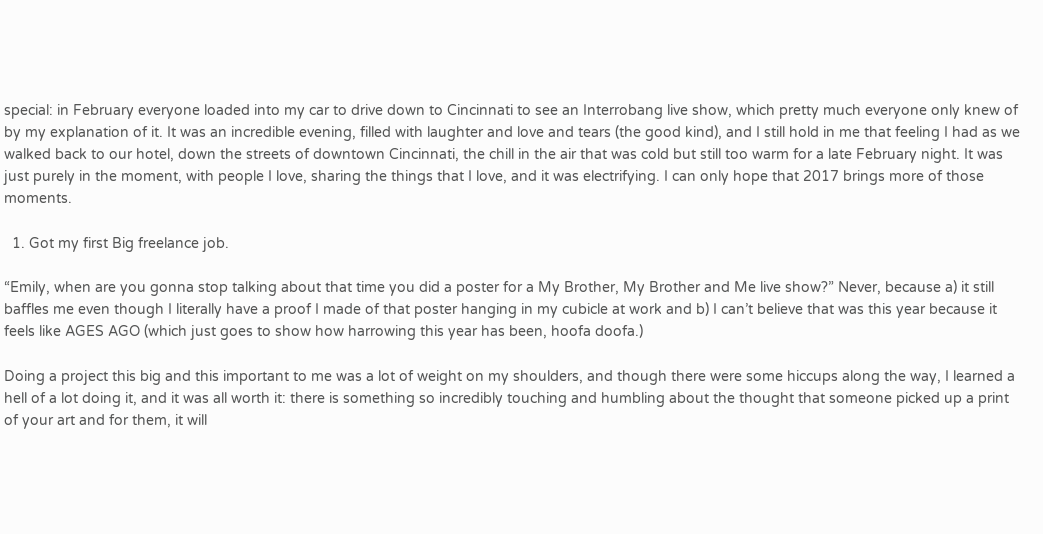special: in February everyone loaded into my car to drive down to Cincinnati to see an Interrobang live show, which pretty much everyone only knew of by my explanation of it. It was an incredible evening, filled with laughter and love and tears (the good kind), and I still hold in me that feeling I had as we walked back to our hotel, down the streets of downtown Cincinnati, the chill in the air that was cold but still too warm for a late February night. It was just purely in the moment, with people I love, sharing the things that I love, and it was electrifying. I can only hope that 2017 brings more of those moments.

  1. Got my first Big freelance job.

“Emily, when are you gonna stop talking about that time you did a poster for a My Brother, My Brother and Me live show?” Never, because a) it still baffles me even though I literally have a proof I made of that poster hanging in my cubicle at work and b) I can’t believe that was this year because it feels like AGES AGO (which just goes to show how harrowing this year has been, hoofa doofa.)

Doing a project this big and this important to me was a lot of weight on my shoulders, and though there were some hiccups along the way, I learned a hell of a lot doing it, and it was all worth it: there is something so incredibly touching and humbling about the thought that someone picked up a print of your art and for them, it will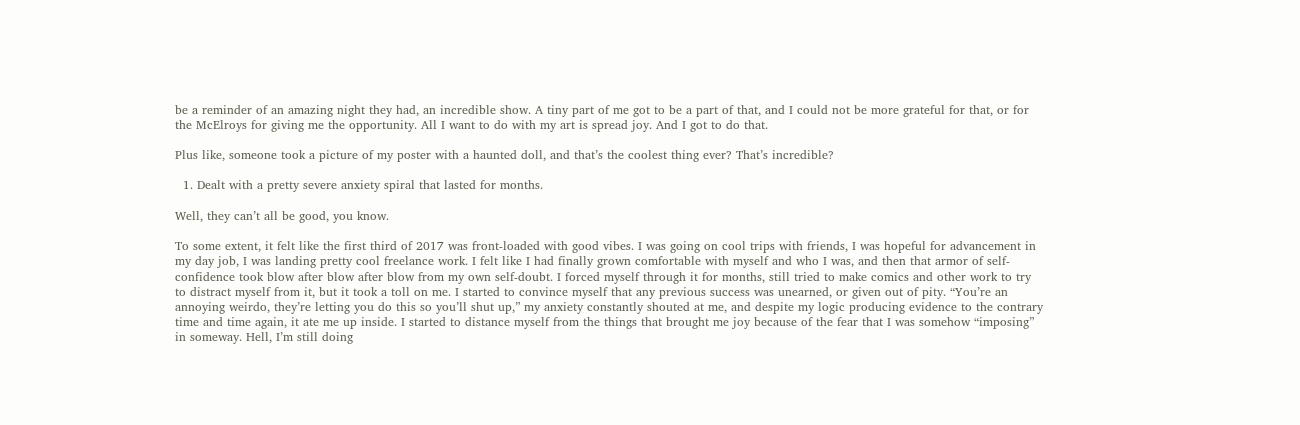be a reminder of an amazing night they had, an incredible show. A tiny part of me got to be a part of that, and I could not be more grateful for that, or for the McElroys for giving me the opportunity. All I want to do with my art is spread joy. And I got to do that.

Plus like, someone took a picture of my poster with a haunted doll, and that’s the coolest thing ever? That’s incredible?

  1. Dealt with a pretty severe anxiety spiral that lasted for months.

Well, they can’t all be good, you know.

To some extent, it felt like the first third of 2017 was front-loaded with good vibes. I was going on cool trips with friends, I was hopeful for advancement in my day job, I was landing pretty cool freelance work. I felt like I had finally grown comfortable with myself and who I was, and then that armor of self-confidence took blow after blow after blow from my own self-doubt. I forced myself through it for months, still tried to make comics and other work to try to distract myself from it, but it took a toll on me. I started to convince myself that any previous success was unearned, or given out of pity. “You’re an annoying weirdo, they’re letting you do this so you’ll shut up,” my anxiety constantly shouted at me, and despite my logic producing evidence to the contrary time and time again, it ate me up inside. I started to distance myself from the things that brought me joy because of the fear that I was somehow “imposing” in someway. Hell, I’m still doing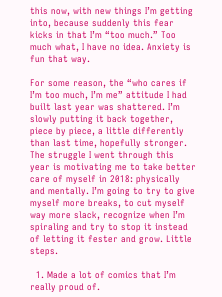this now, with new things I’m getting into, because suddenly this fear kicks in that I’m “too much.” Too much what, I have no idea. Anxiety is fun that way.

For some reason, the “who cares if I’m too much, I’m me” attitude I had built last year was shattered. I’m slowly putting it back together, piece by piece, a little differently than last time, hopefully stronger. The struggle I went through this year is motivating me to take better care of myself in 2018: physically and mentally. I’m going to try to give myself more breaks, to cut myself way more slack, recognize when I’m spiraling and try to stop it instead of letting it fester and grow. Little steps.

  1. Made a lot of comics that I’m really proud of.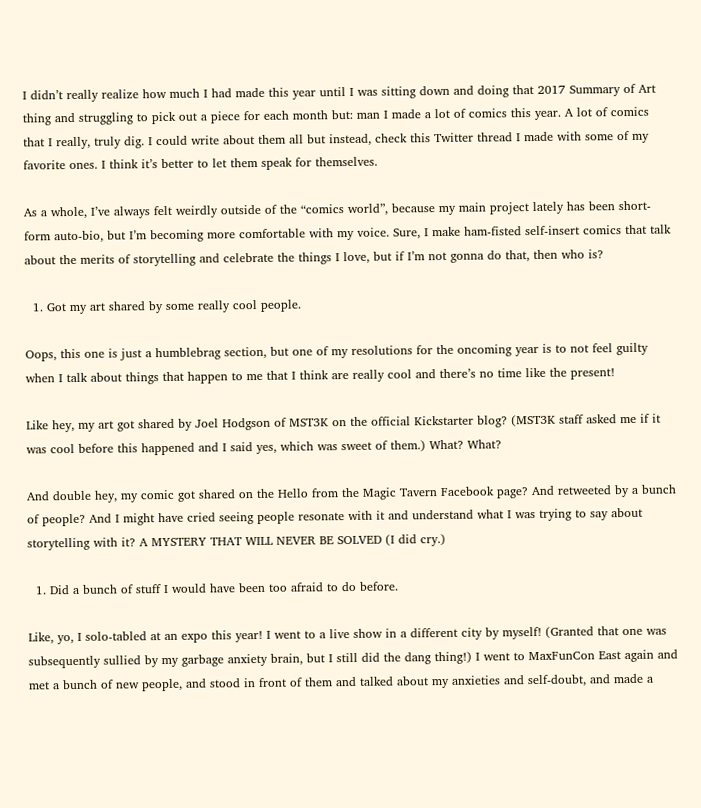I didn’t really realize how much I had made this year until I was sitting down and doing that 2017 Summary of Art thing and struggling to pick out a piece for each month but: man I made a lot of comics this year. A lot of comics that I really, truly dig. I could write about them all but instead, check this Twitter thread I made with some of my favorite ones. I think it’s better to let them speak for themselves.

As a whole, I’ve always felt weirdly outside of the “comics world”, because my main project lately has been short-form auto-bio, but I’m becoming more comfortable with my voice. Sure, I make ham-fisted self-insert comics that talk about the merits of storytelling and celebrate the things I love, but if I’m not gonna do that, then who is?

  1. Got my art shared by some really cool people.

Oops, this one is just a humblebrag section, but one of my resolutions for the oncoming year is to not feel guilty when I talk about things that happen to me that I think are really cool and there’s no time like the present!

Like hey, my art got shared by Joel Hodgson of MST3K on the official Kickstarter blog? (MST3K staff asked me if it was cool before this happened and I said yes, which was sweet of them.) What? What?

And double hey, my comic got shared on the Hello from the Magic Tavern Facebook page? And retweeted by a bunch of people? And I might have cried seeing people resonate with it and understand what I was trying to say about storytelling with it? A MYSTERY THAT WILL NEVER BE SOLVED (I did cry.)

  1. Did a bunch of stuff I would have been too afraid to do before.

Like, yo, I solo-tabled at an expo this year! I went to a live show in a different city by myself! (Granted that one was subsequently sullied by my garbage anxiety brain, but I still did the dang thing!) I went to MaxFunCon East again and met a bunch of new people, and stood in front of them and talked about my anxieties and self-doubt, and made a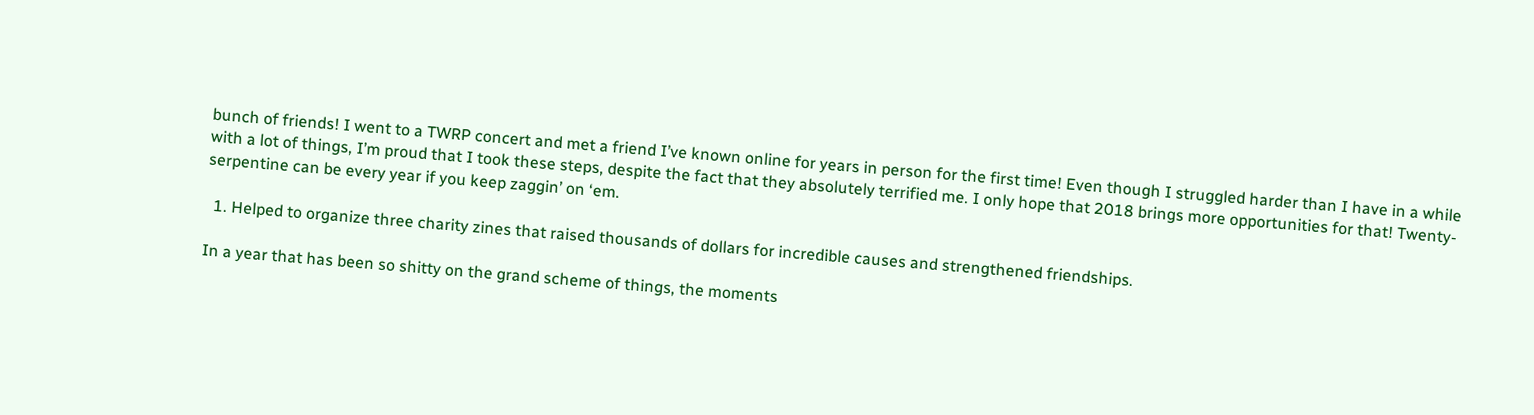bunch of friends! I went to a TWRP concert and met a friend I’ve known online for years in person for the first time! Even though I struggled harder than I have in a while with a lot of things, I’m proud that I took these steps, despite the fact that they absolutely terrified me. I only hope that 2018 brings more opportunities for that! Twenty-serpentine can be every year if you keep zaggin’ on ‘em.

  1. Helped to organize three charity zines that raised thousands of dollars for incredible causes and strengthened friendships.

In a year that has been so shitty on the grand scheme of things, the moments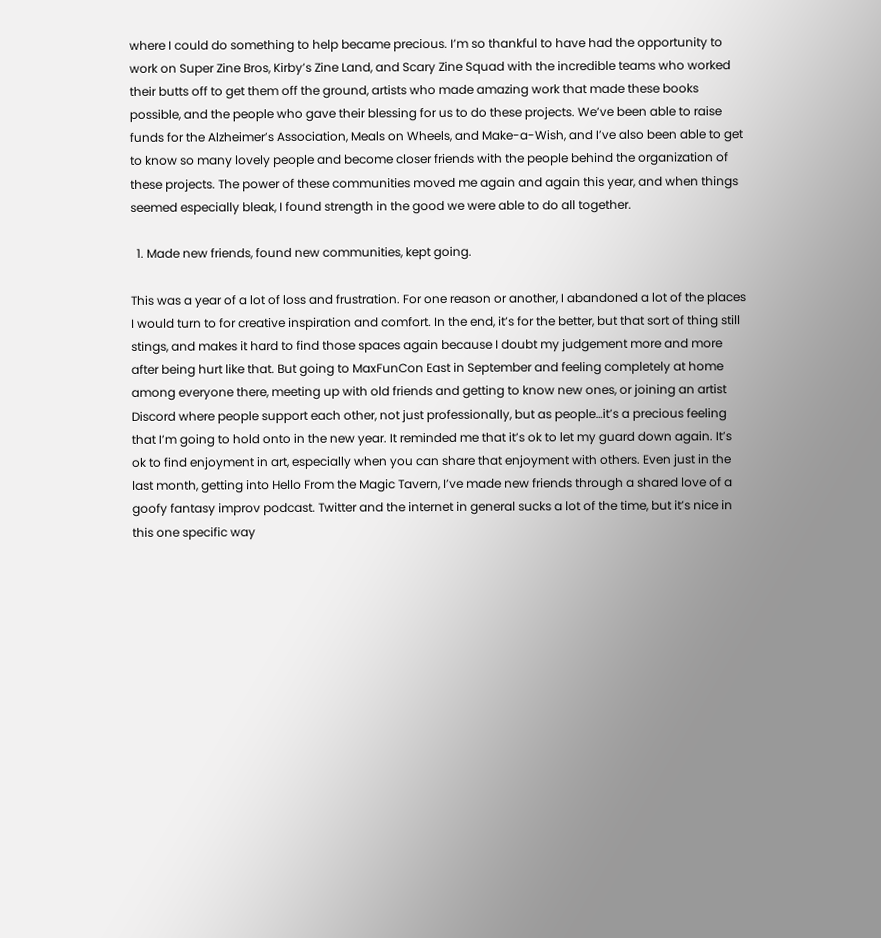where I could do something to help became precious. I’m so thankful to have had the opportunity to work on Super Zine Bros, Kirby’s Zine Land, and Scary Zine Squad with the incredible teams who worked their butts off to get them off the ground, artists who made amazing work that made these books possible, and the people who gave their blessing for us to do these projects. We’ve been able to raise funds for the Alzheimer’s Association, Meals on Wheels, and Make-a-Wish, and I’ve also been able to get to know so many lovely people and become closer friends with the people behind the organization of these projects. The power of these communities moved me again and again this year, and when things seemed especially bleak, I found strength in the good we were able to do all together.

  1. Made new friends, found new communities, kept going.

This was a year of a lot of loss and frustration. For one reason or another, I abandoned a lot of the places I would turn to for creative inspiration and comfort. In the end, it’s for the better, but that sort of thing still stings, and makes it hard to find those spaces again because I doubt my judgement more and more after being hurt like that. But going to MaxFunCon East in September and feeling completely at home among everyone there, meeting up with old friends and getting to know new ones, or joining an artist Discord where people support each other, not just professionally, but as people…it’s a precious feeling that I’m going to hold onto in the new year. It reminded me that it’s ok to let my guard down again. It’s ok to find enjoyment in art, especially when you can share that enjoyment with others. Even just in the last month, getting into Hello From the Magic Tavern, I’ve made new friends through a shared love of a goofy fantasy improv podcast. Twitter and the internet in general sucks a lot of the time, but it’s nice in this one specific way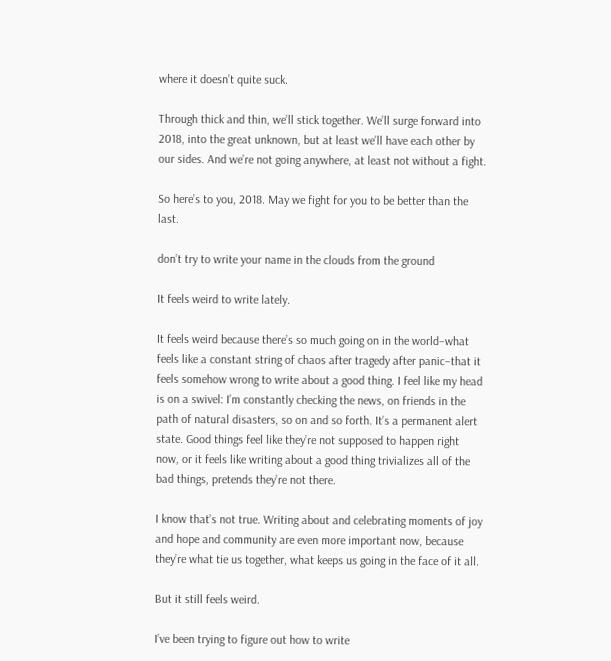where it doesn’t quite suck.

Through thick and thin, we’ll stick together. We’ll surge forward into 2018, into the great unknown, but at least we’ll have each other by our sides. And we’re not going anywhere, at least not without a fight.

So here’s to you, 2018. May we fight for you to be better than the last.

don’t try to write your name in the clouds from the ground

It feels weird to write lately.

It feels weird because there’s so much going on in the world–what feels like a constant string of chaos after tragedy after panic–that it feels somehow wrong to write about a good thing. I feel like my head is on a swivel: I’m constantly checking the news, on friends in the path of natural disasters, so on and so forth. It’s a permanent alert state. Good things feel like they’re not supposed to happen right now, or it feels like writing about a good thing trivializes all of the bad things, pretends they’re not there.

I know that’s not true. Writing about and celebrating moments of joy and hope and community are even more important now, because they’re what tie us together, what keeps us going in the face of it all.

But it still feels weird.

I’ve been trying to figure out how to write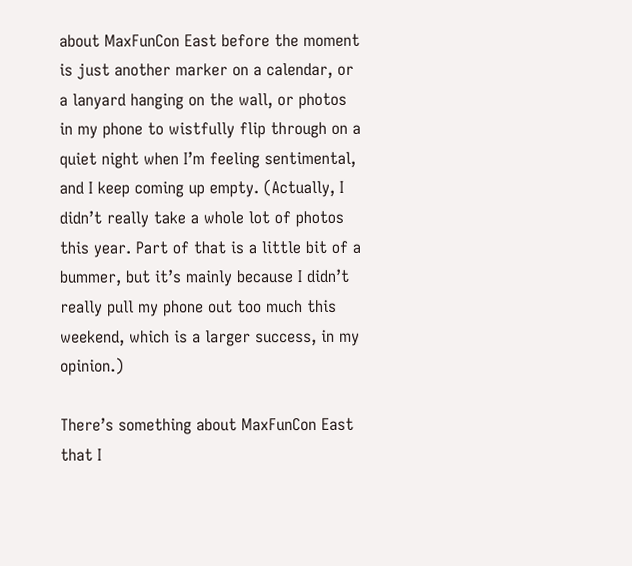about MaxFunCon East before the moment is just another marker on a calendar, or a lanyard hanging on the wall, or photos in my phone to wistfully flip through on a quiet night when I’m feeling sentimental, and I keep coming up empty. (Actually, I didn’t really take a whole lot of photos this year. Part of that is a little bit of a bummer, but it’s mainly because I didn’t really pull my phone out too much this weekend, which is a larger success, in my opinion.)

There’s something about MaxFunCon East that I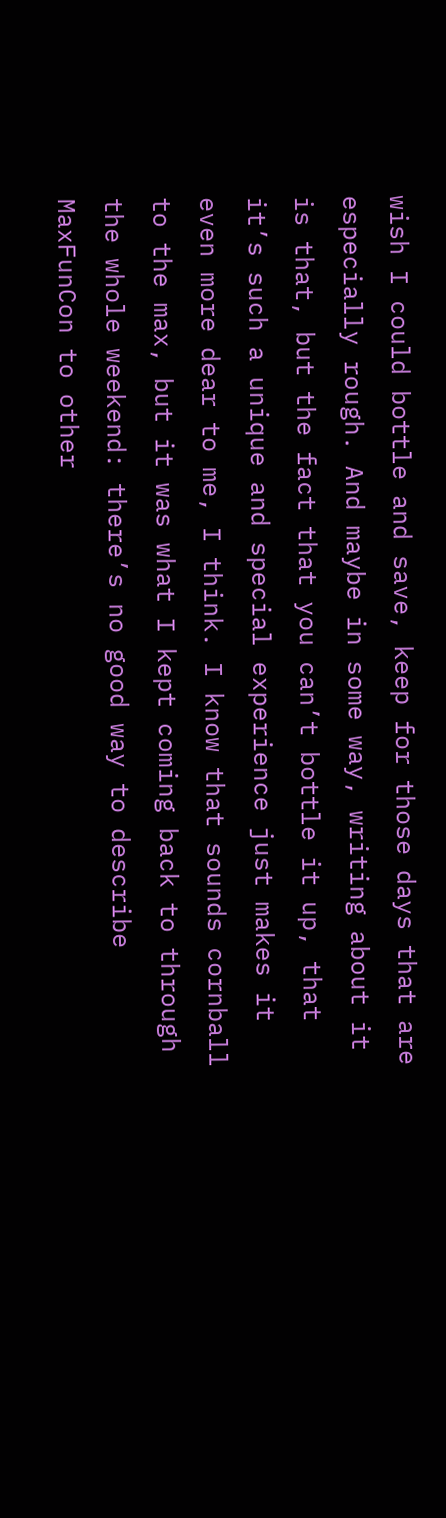wish I could bottle and save, keep for those days that are especially rough. And maybe in some way, writing about it is that, but the fact that you can’t bottle it up, that it’s such a unique and special experience just makes it even more dear to me, I think. I know that sounds cornball to the max, but it was what I kept coming back to through the whole weekend: there’s no good way to describe MaxFunCon to other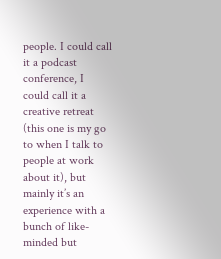people. I could call it a podcast conference, I could call it a creative retreat (this one is my go to when I talk to people at work about it), but mainly it’s an experience with a bunch of like-minded but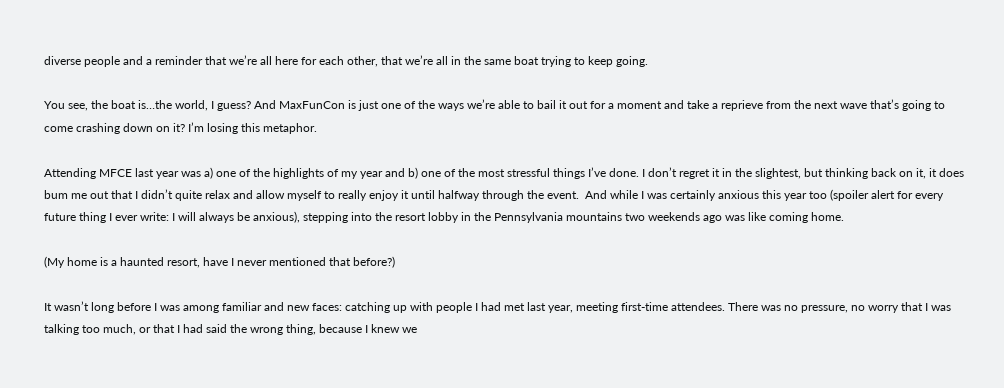diverse people and a reminder that we’re all here for each other, that we’re all in the same boat trying to keep going.

You see, the boat is…the world, I guess? And MaxFunCon is just one of the ways we’re able to bail it out for a moment and take a reprieve from the next wave that’s going to come crashing down on it? I’m losing this metaphor.

Attending MFCE last year was a) one of the highlights of my year and b) one of the most stressful things I’ve done. I don’t regret it in the slightest, but thinking back on it, it does bum me out that I didn’t quite relax and allow myself to really enjoy it until halfway through the event.  And while I was certainly anxious this year too (spoiler alert for every future thing I ever write: I will always be anxious), stepping into the resort lobby in the Pennsylvania mountains two weekends ago was like coming home.

(My home is a haunted resort, have I never mentioned that before?)

It wasn’t long before I was among familiar and new faces: catching up with people I had met last year, meeting first-time attendees. There was no pressure, no worry that I was talking too much, or that I had said the wrong thing, because I knew we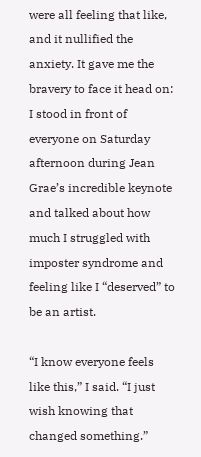were all feeling that like, and it nullified the anxiety. It gave me the bravery to face it head on: I stood in front of everyone on Saturday afternoon during Jean Grae’s incredible keynote and talked about how much I struggled with imposter syndrome and feeling like I “deserved” to be an artist.

“I know everyone feels like this,” I said. “I just wish knowing that changed something.”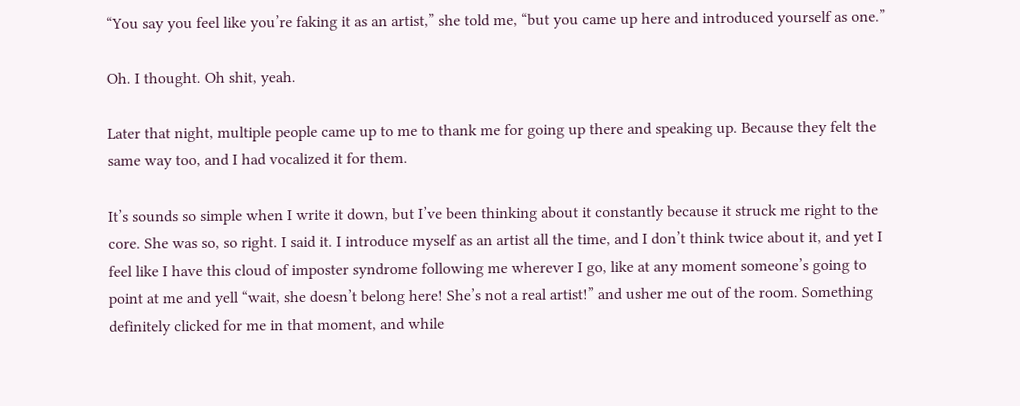“You say you feel like you’re faking it as an artist,” she told me, “but you came up here and introduced yourself as one.”

Oh. I thought. Oh shit, yeah.

Later that night, multiple people came up to me to thank me for going up there and speaking up. Because they felt the same way too, and I had vocalized it for them.

It’s sounds so simple when I write it down, but I’ve been thinking about it constantly because it struck me right to the core. She was so, so right. I said it. I introduce myself as an artist all the time, and I don’t think twice about it, and yet I feel like I have this cloud of imposter syndrome following me wherever I go, like at any moment someone’s going to point at me and yell “wait, she doesn’t belong here! She’s not a real artist!” and usher me out of the room. Something definitely clicked for me in that moment, and while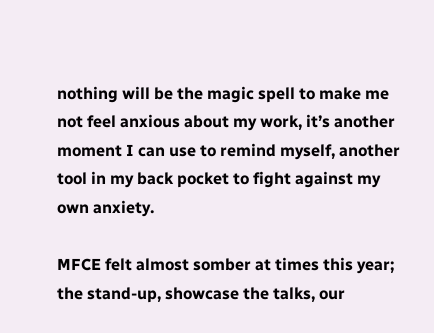nothing will be the magic spell to make me not feel anxious about my work, it’s another moment I can use to remind myself, another tool in my back pocket to fight against my own anxiety.

MFCE felt almost somber at times this year; the stand-up, showcase the talks, our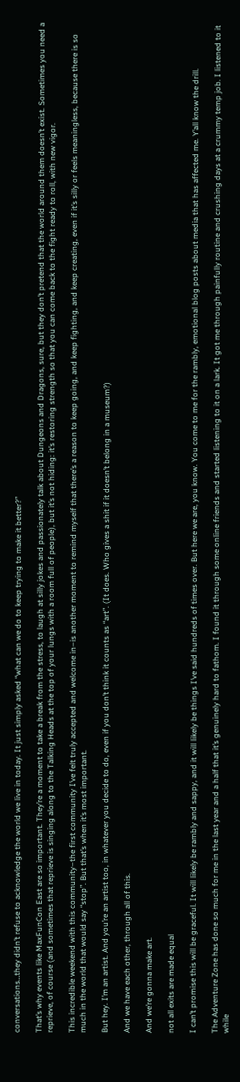conversations…they didn’t refuse to acknowledge the world we live in today. It just simply asked “what can we do to keep trying to make it better?”

That’s why events like MaxFunCon East are so important. They’re a moment to take a break from the stress, to laugh at silly jokes and passionately talk about Dungeons and Dragons, sure, but they don’t pretend that the world around them doesn’t exist. Sometimes you need a reprieve, of course (and sometimes that reprieve is singing along to the Talking Heads at the top of your lungs with a room full of people), but it’s not hiding: it’s restoring strength so that you can come back to the fight ready to roll, with new vigor.

This incredible weekend with this community–the first community I’ve felt truly accepted and welcome in–is another moment to remind myself that there’s a reason to keep going, and keep fighting, and keep creating, even if it’s silly or feels meaningless, because there is so much in the world that would say “stop”. But that’s when it’s most important.

But hey. I’m an artist. And you’re an artist too, in whatever you decide to do, even if you don’t think it counts as “art”. (It does. Who gives a shit if it doesn’t belong in a museum?)

And we have each other, through all of this.

And we’re gonna make art.

not all exits are made equal

I can’t promise this will be graceful. It will likely be rambly and sappy, and it will likely be things I’ve said hundreds of times over. But here we are, you know. You come to me for the rambly, emotional blog posts about media that has affected me. Y’all know the drill.

The Adventure Zone has done so much for me in the last year and a half that it’s genuinely hard to fathom. I found it through some online friends and started listening to it on a lark. It got me through painfully routine and crushing days at a crummy temp job. I listened to it while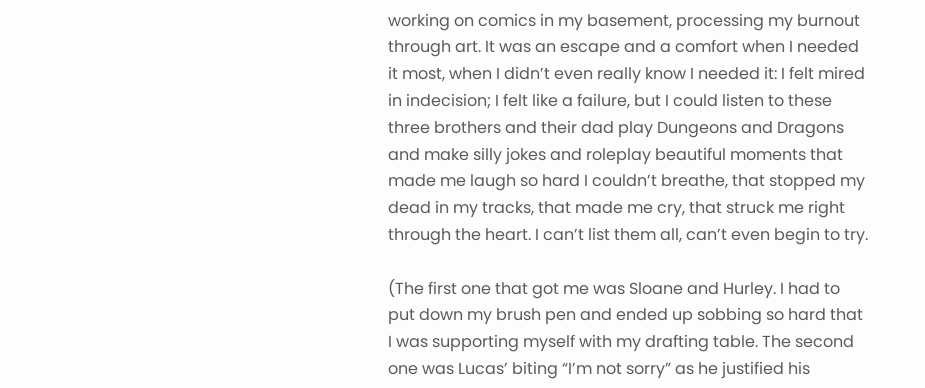working on comics in my basement, processing my burnout through art. It was an escape and a comfort when I needed it most, when I didn’t even really know I needed it: I felt mired in indecision; I felt like a failure, but I could listen to these three brothers and their dad play Dungeons and Dragons and make silly jokes and roleplay beautiful moments that made me laugh so hard I couldn’t breathe, that stopped my dead in my tracks, that made me cry, that struck me right through the heart. I can’t list them all, can’t even begin to try.

(The first one that got me was Sloane and Hurley. I had to put down my brush pen and ended up sobbing so hard that I was supporting myself with my drafting table. The second one was Lucas’ biting “I’m not sorry” as he justified his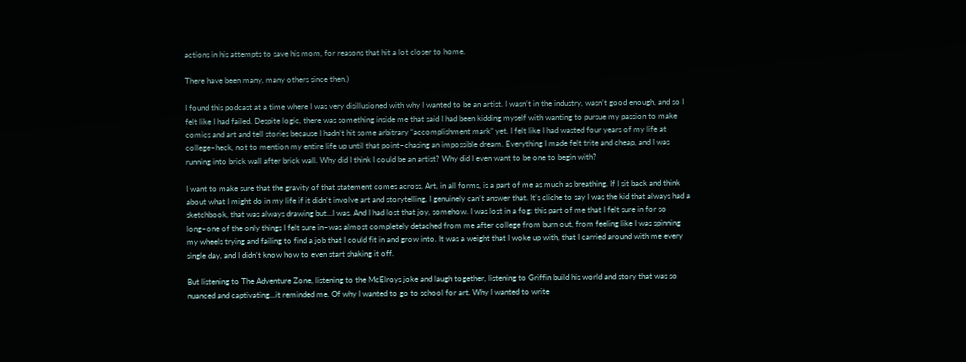actions in his attempts to save his mom, for reasons that hit a lot closer to home.

There have been many, many others since then.)

I found this podcast at a time where I was very disillusioned with why I wanted to be an artist. I wasn’t in the industry, wasn’t good enough, and so I felt like I had failed. Despite logic, there was something inside me that said I had been kidding myself with wanting to pursue my passion to make comics and art and tell stories because I hadn’t hit some arbitrary “accomplishment mark” yet. I felt like I had wasted four years of my life at college–heck, not to mention my entire life up until that point–chasing an impossible dream. Everything I made felt trite and cheap, and I was running into brick wall after brick wall. Why did I think I could be an artist? Why did I even want to be one to begin with?

I want to make sure that the gravity of that statement comes across. Art, in all forms, is a part of me as much as breathing. If I sit back and think about what I might do in my life if it didn’t involve art and storytelling, I genuinely can’t answer that. It’s cliche to say I was the kid that always had a sketchbook, that was always drawing but…I was. And I had lost that joy, somehow. I was lost in a fog: this part of me that I felt sure in for so long–one of the only things I felt sure in–was almost completely detached from me after college from burn out, from feeling like I was spinning my wheels trying and failing to find a job that I could fit in and grow into. It was a weight that I woke up with, that I carried around with me every single day, and I didn’t know how to even start shaking it off.

But listening to The Adventure Zone, listening to the McElroys joke and laugh together, listening to Griffin build his world and story that was so nuanced and captivating…it reminded me. Of why I wanted to go to school for art. Why I wanted to write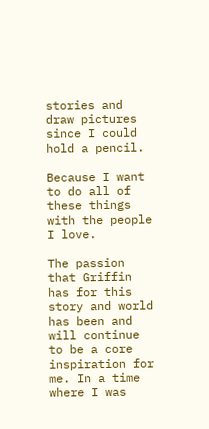stories and draw pictures since I could hold a pencil.

Because I want to do all of these things with the people I love.

The passion that Griffin has for this story and world has been and will continue to be a core inspiration for me. In a time where I was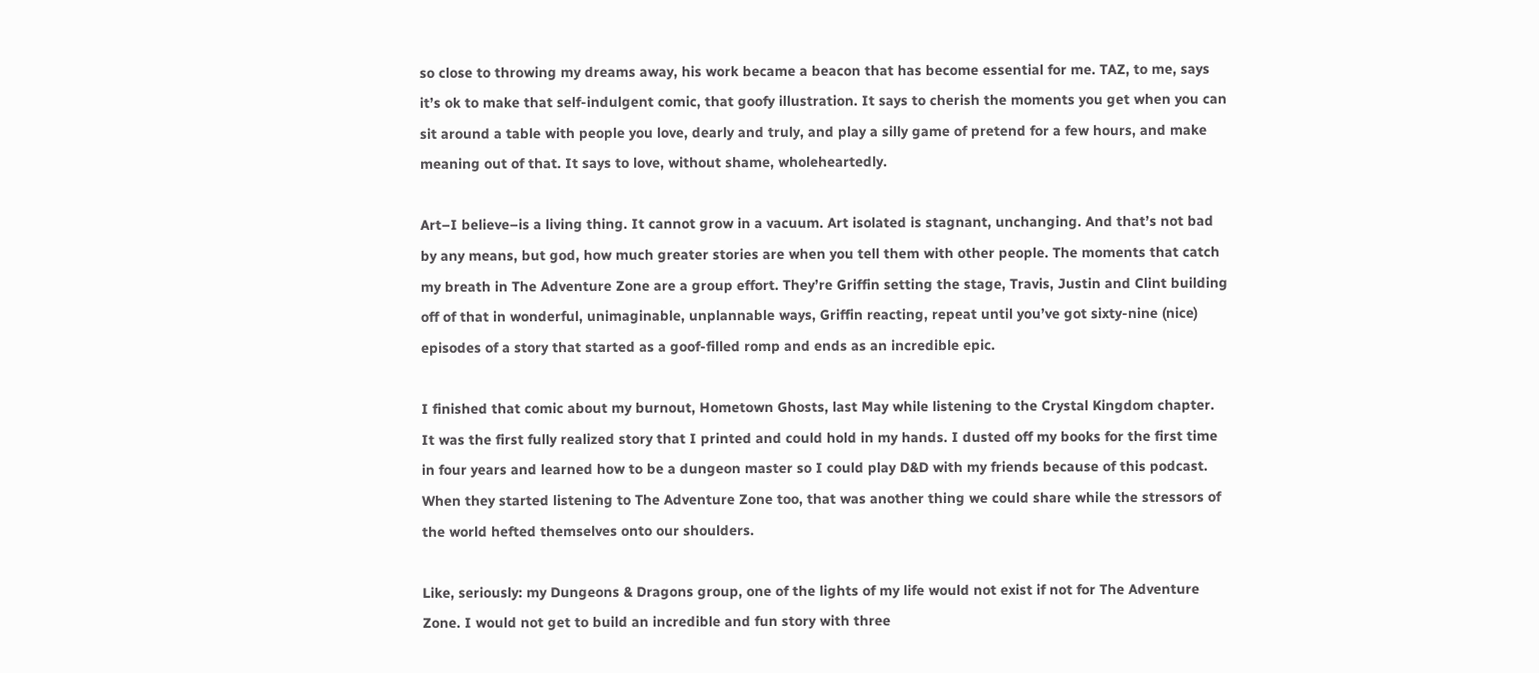so close to throwing my dreams away, his work became a beacon that has become essential for me. TAZ, to me, says it’s ok to make that self-indulgent comic, that goofy illustration. It says to cherish the moments you get when you can sit around a table with people you love, dearly and truly, and play a silly game of pretend for a few hours, and make meaning out of that. It says to love, without shame, wholeheartedly.

Art–I believe–is a living thing. It cannot grow in a vacuum. Art isolated is stagnant, unchanging. And that’s not bad by any means, but god, how much greater stories are when you tell them with other people. The moments that catch my breath in The Adventure Zone are a group effort. They’re Griffin setting the stage, Travis, Justin and Clint building off of that in wonderful, unimaginable, unplannable ways, Griffin reacting, repeat until you’ve got sixty-nine (nice) episodes of a story that started as a goof-filled romp and ends as an incredible epic.

I finished that comic about my burnout, Hometown Ghosts, last May while listening to the Crystal Kingdom chapter. It was the first fully realized story that I printed and could hold in my hands. I dusted off my books for the first time in four years and learned how to be a dungeon master so I could play D&D with my friends because of this podcast. When they started listening to The Adventure Zone too, that was another thing we could share while the stressors of the world hefted themselves onto our shoulders.

Like, seriously: my Dungeons & Dragons group, one of the lights of my life would not exist if not for The Adventure Zone. I would not get to build an incredible and fun story with three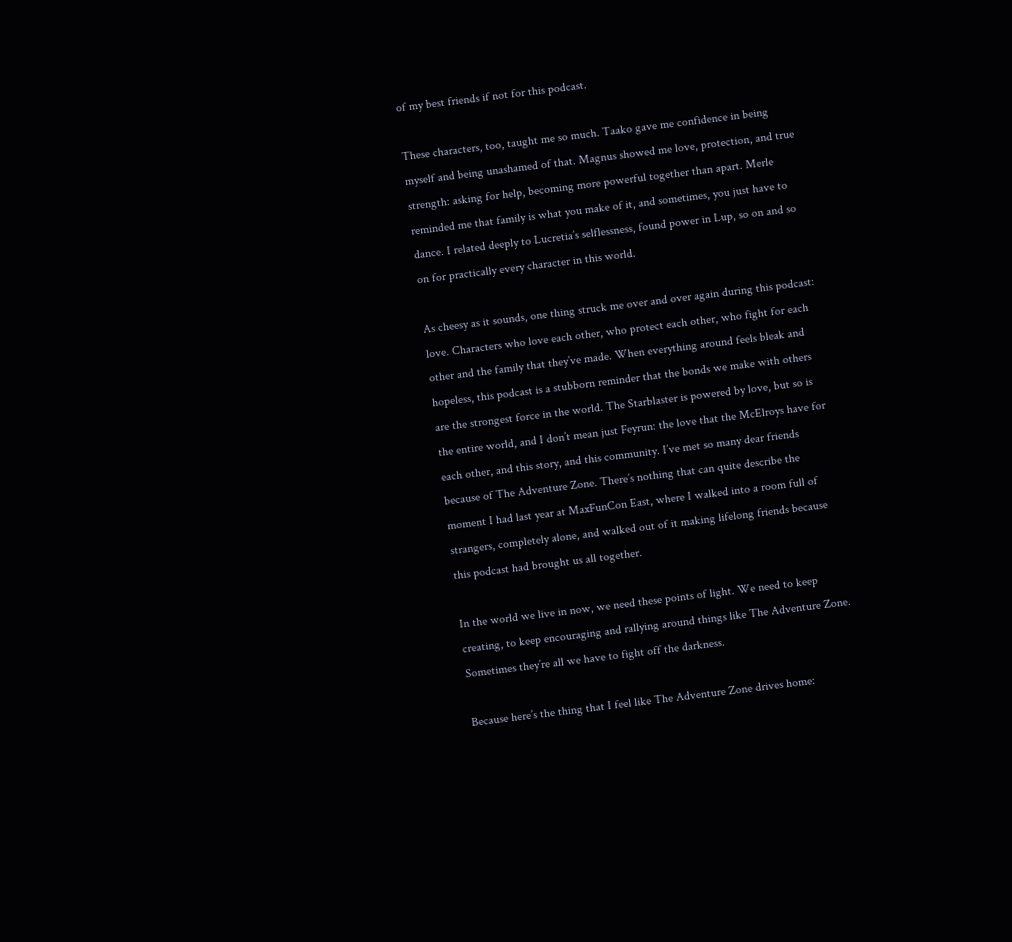of my best friends if not for this podcast.

These characters, too, taught me so much. Taako gave me confidence in being myself and being unashamed of that. Magnus showed me love, protection, and true strength: asking for help, becoming more powerful together than apart. Merle reminded me that family is what you make of it, and sometimes, you just have to dance. I related deeply to Lucretia’s selflessness, found power in Lup, so on and so on for practically every character in this world.

As cheesy as it sounds, one thing struck me over and over again during this podcast: love. Characters who love each other, who protect each other, who fight for each other and the family that they’ve made. When everything around feels bleak and hopeless, this podcast is a stubborn reminder that the bonds we make with others are the strongest force in the world. The Starblaster is powered by love, but so is the entire world, and I don’t mean just Feyrun: the love that the McElroys have for each other, and this story, and this community. I’ve met so many dear friends because of The Adventure Zone. There’s nothing that can quite describe the moment I had last year at MaxFunCon East, where I walked into a room full of strangers, completely alone, and walked out of it making lifelong friends because this podcast had brought us all together.

In the world we live in now, we need these points of light. We need to keep creating, to keep encouraging and rallying around things like The Adventure Zone. Sometimes they’re all we have to fight off the darkness.

Because here’s the thing that I feel like The Adventure Zone drives home: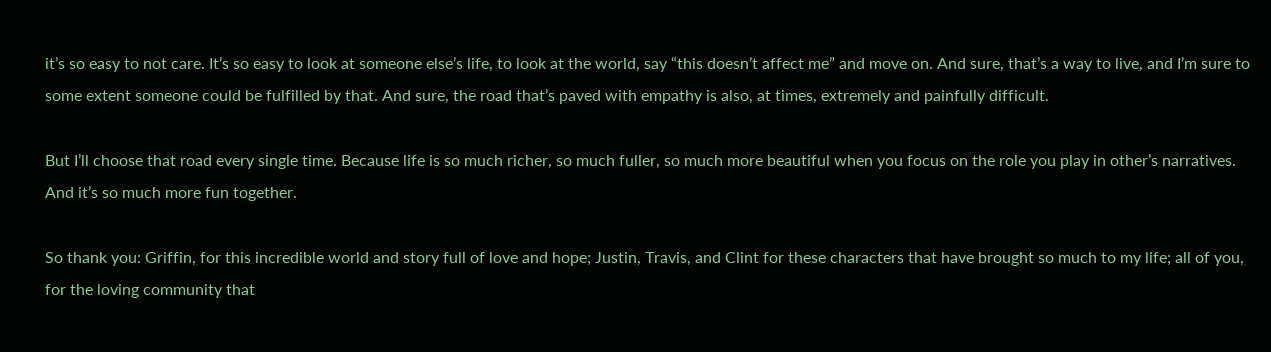it’s so easy to not care. It’s so easy to look at someone else’s life, to look at the world, say “this doesn’t affect me” and move on. And sure, that’s a way to live, and I’m sure to some extent someone could be fulfilled by that. And sure, the road that’s paved with empathy is also, at times, extremely and painfully difficult.

But I’ll choose that road every single time. Because life is so much richer, so much fuller, so much more beautiful when you focus on the role you play in other’s narratives. And it’s so much more fun together.

So thank you: Griffin, for this incredible world and story full of love and hope; Justin, Travis, and Clint for these characters that have brought so much to my life; all of you, for the loving community that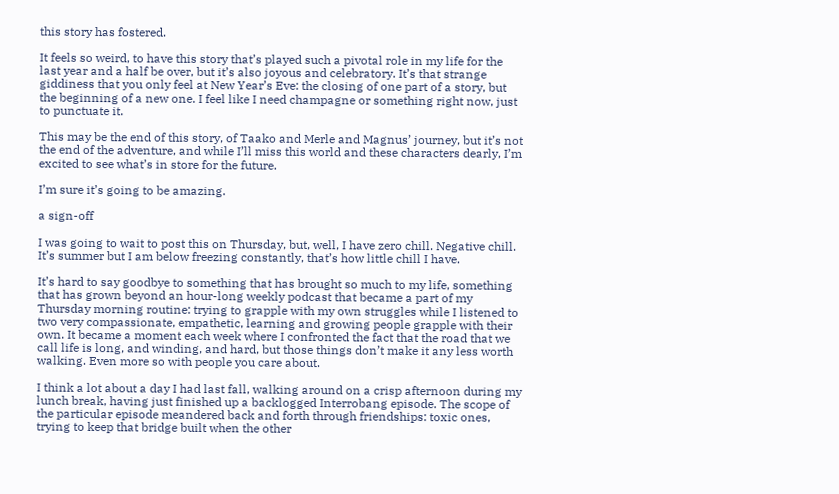this story has fostered.

It feels so weird, to have this story that’s played such a pivotal role in my life for the last year and a half be over, but it’s also joyous and celebratory. It’s that strange giddiness that you only feel at New Year’s Eve: the closing of one part of a story, but the beginning of a new one. I feel like I need champagne or something right now, just to punctuate it.

This may be the end of this story, of Taako and Merle and Magnus’ journey, but it’s not the end of the adventure, and while I’ll miss this world and these characters dearly, I’m excited to see what’s in store for the future.

I’m sure it’s going to be amazing.

a sign-off

I was going to wait to post this on Thursday, but, well, I have zero chill. Negative chill. It’s summer but I am below freezing constantly, that’s how little chill I have.

It’s hard to say goodbye to something that has brought so much to my life, something that has grown beyond an hour-long weekly podcast that became a part of my Thursday morning routine: trying to grapple with my own struggles while I listened to two very compassionate, empathetic, learning and growing people grapple with their own. It became a moment each week where I confronted the fact that the road that we call life is long, and winding, and hard, but those things don’t make it any less worth walking. Even more so with people you care about.

I think a lot about a day I had last fall, walking around on a crisp afternoon during my lunch break, having just finished up a backlogged Interrobang episode. The scope of the particular episode meandered back and forth through friendships: toxic ones, trying to keep that bridge built when the other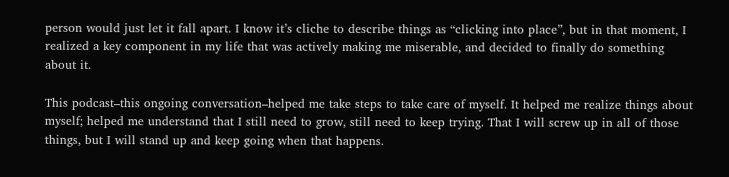person would just let it fall apart. I know it’s cliche to describe things as “clicking into place”, but in that moment, I realized a key component in my life that was actively making me miserable, and decided to finally do something about it.

This podcast–this ongoing conversation–helped me take steps to take care of myself. It helped me realize things about myself; helped me understand that I still need to grow, still need to keep trying. That I will screw up in all of those things, but I will stand up and keep going when that happens.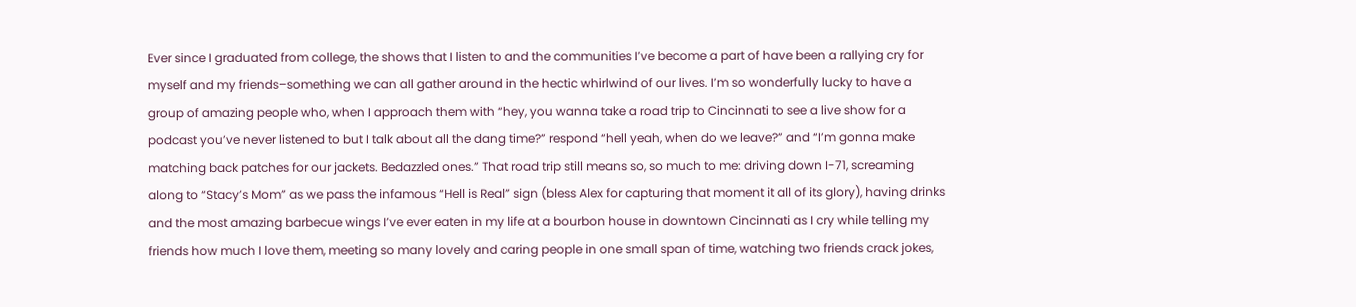Ever since I graduated from college, the shows that I listen to and the communities I’ve become a part of have been a rallying cry for myself and my friends–something we can all gather around in the hectic whirlwind of our lives. I’m so wonderfully lucky to have a group of amazing people who, when I approach them with “hey, you wanna take a road trip to Cincinnati to see a live show for a podcast you’ve never listened to but I talk about all the dang time?” respond “hell yeah, when do we leave?” and “I’m gonna make matching back patches for our jackets. Bedazzled ones.” That road trip still means so, so much to me: driving down I-71, screaming along to “Stacy’s Mom” as we pass the infamous “Hell is Real” sign (bless Alex for capturing that moment it all of its glory), having drinks and the most amazing barbecue wings I’ve ever eaten in my life at a bourbon house in downtown Cincinnati as I cry while telling my friends how much I love them, meeting so many lovely and caring people in one small span of time, watching two friends crack jokes,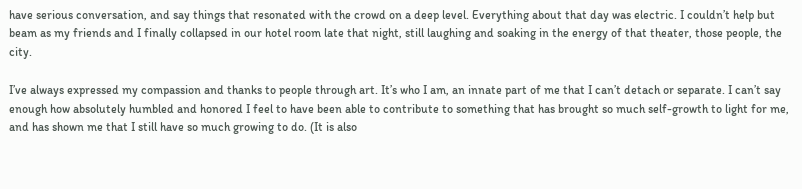have serious conversation, and say things that resonated with the crowd on a deep level. Everything about that day was electric. I couldn’t help but beam as my friends and I finally collapsed in our hotel room late that night, still laughing and soaking in the energy of that theater, those people, the city.

I’ve always expressed my compassion and thanks to people through art. It’s who I am, an innate part of me that I can’t detach or separate. I can’t say enough how absolutely humbled and honored I feel to have been able to contribute to something that has brought so much self-growth to light for me, and has shown me that I still have so much growing to do. (It is also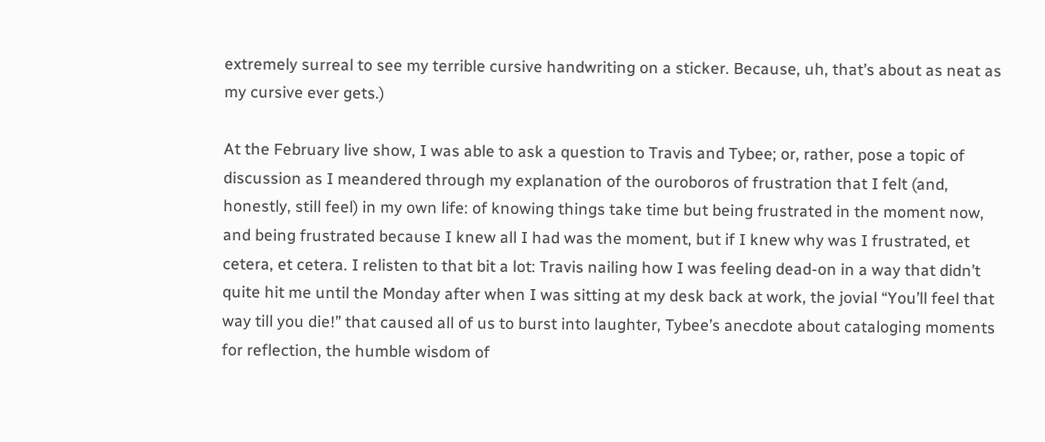extremely surreal to see my terrible cursive handwriting on a sticker. Because, uh, that’s about as neat as my cursive ever gets.)

At the February live show, I was able to ask a question to Travis and Tybee; or, rather, pose a topic of discussion as I meandered through my explanation of the ouroboros of frustration that I felt (and, honestly, still feel) in my own life: of knowing things take time but being frustrated in the moment now, and being frustrated because I knew all I had was the moment, but if I knew why was I frustrated, et cetera, et cetera. I relisten to that bit a lot: Travis nailing how I was feeling dead-on in a way that didn’t quite hit me until the Monday after when I was sitting at my desk back at work, the jovial “You’ll feel that way till you die!” that caused all of us to burst into laughter, Tybee’s anecdote about cataloging moments for reflection, the humble wisdom of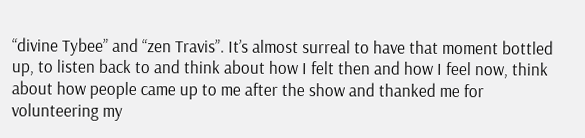“divine Tybee” and “zen Travis”. It’s almost surreal to have that moment bottled up, to listen back to and think about how I felt then and how I feel now, think about how people came up to me after the show and thanked me for volunteering my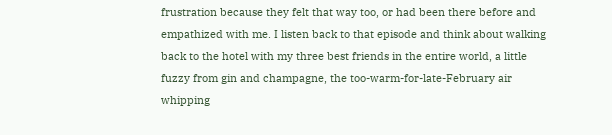frustration because they felt that way too, or had been there before and empathized with me. I listen back to that episode and think about walking back to the hotel with my three best friends in the entire world, a little fuzzy from gin and champagne, the too-warm-for-late-February air whipping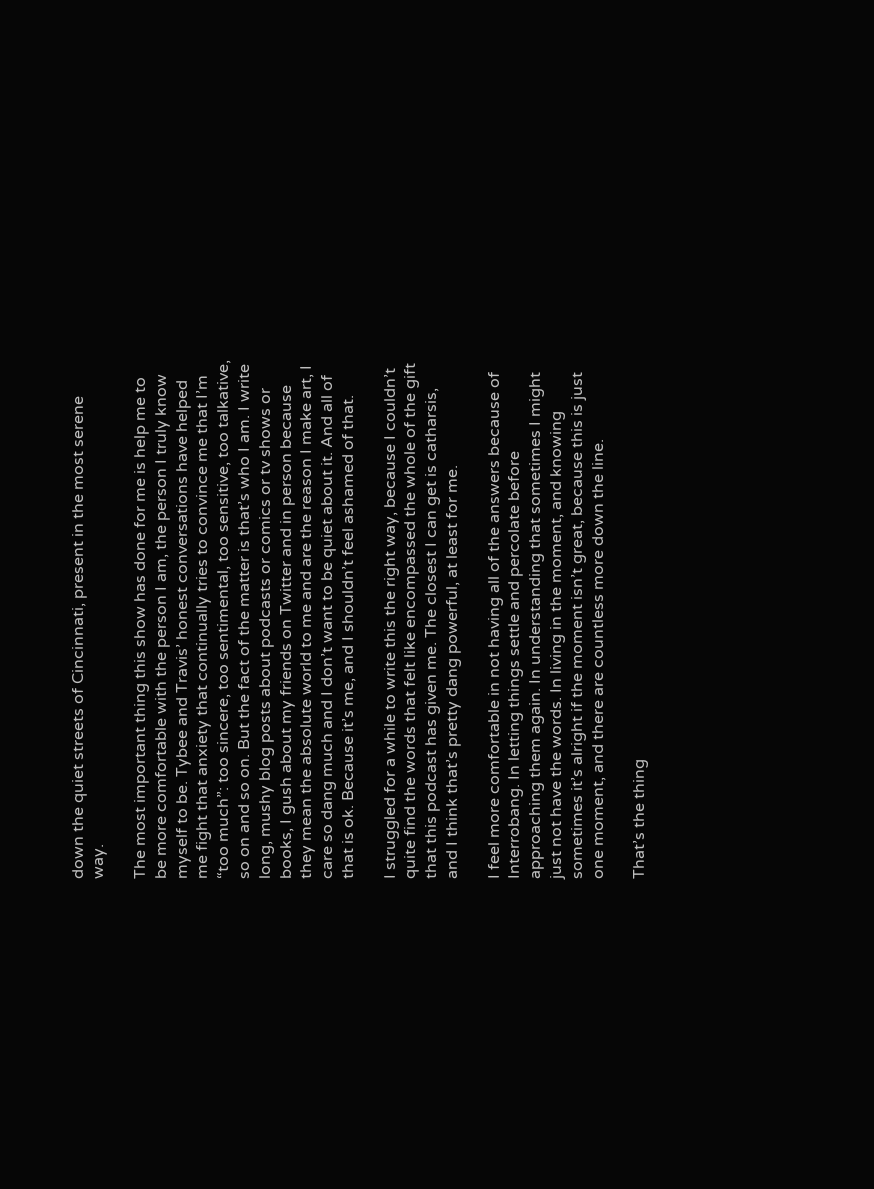down the quiet streets of Cincinnati, present in the most serene way.

The most important thing this show has done for me is help me to be more comfortable with the person I am, the person I truly know myself to be. Tybee and Travis’ honest conversations have helped me fight that anxiety that continually tries to convince me that I’m “too much”: too sincere, too sentimental, too sensitive, too talkative, so on and so on. But the fact of the matter is that’s who I am. I write long, mushy blog posts about podcasts or comics or tv shows or books, I gush about my friends on Twitter and in person because they mean the absolute world to me and are the reason I make art, I care so dang much and I don’t want to be quiet about it. And all of that is ok. Because it’s me, and I shouldn’t feel ashamed of that.

I struggled for a while to write this the right way, because I couldn’t quite find the words that felt like encompassed the whole of the gift that this podcast has given me. The closest I can get is catharsis, and I think that’s pretty dang powerful, at least for me.

I feel more comfortable in not having all of the answers because of Interrobang. In letting things settle and percolate before approaching them again. In understanding that sometimes I might just not have the words. In living in the moment, and knowing sometimes it’s alright if the moment isn’t great, because this is just one moment, and there are countless more down the line.

That’s the thing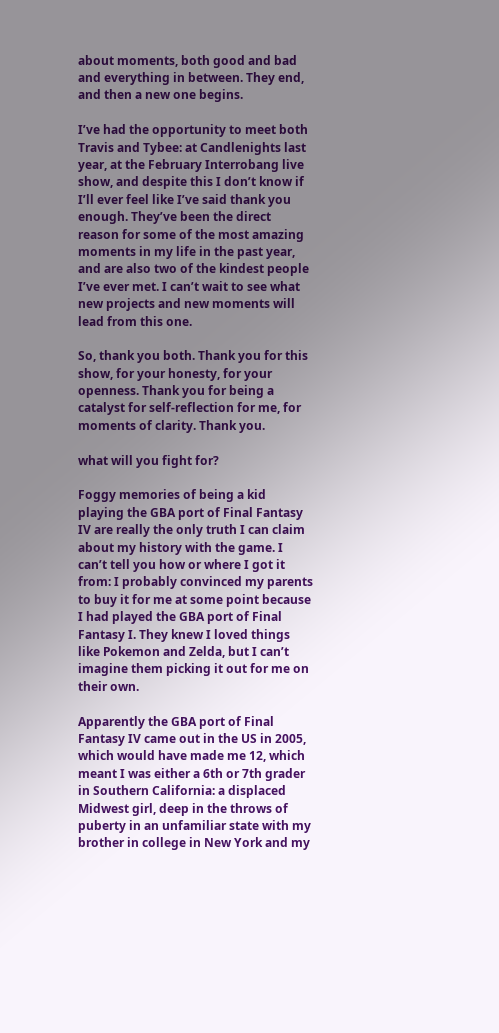about moments, both good and bad and everything in between. They end, and then a new one begins.

I’ve had the opportunity to meet both Travis and Tybee: at Candlenights last year, at the February Interrobang live show, and despite this I don’t know if I’ll ever feel like I’ve said thank you enough. They’ve been the direct reason for some of the most amazing moments in my life in the past year, and are also two of the kindest people I’ve ever met. I can’t wait to see what new projects and new moments will lead from this one.

So, thank you both. Thank you for this show, for your honesty, for your openness. Thank you for being a catalyst for self-reflection for me, for moments of clarity. Thank you.

what will you fight for?

Foggy memories of being a kid playing the GBA port of Final Fantasy IV are really the only truth I can claim about my history with the game. I can’t tell you how or where I got it from: I probably convinced my parents to buy it for me at some point because I had played the GBA port of Final Fantasy I. They knew I loved things like Pokemon and Zelda, but I can’t imagine them picking it out for me on their own.

Apparently the GBA port of Final Fantasy IV came out in the US in 2005, which would have made me 12, which meant I was either a 6th or 7th grader in Southern California: a displaced Midwest girl, deep in the throws of puberty in an unfamiliar state with my brother in college in New York and my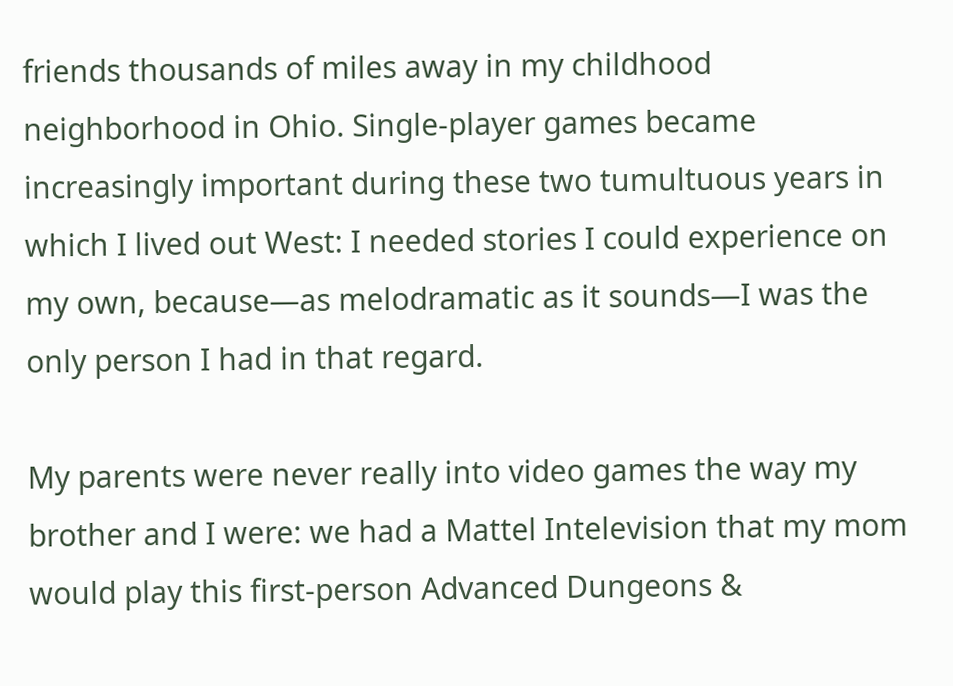friends thousands of miles away in my childhood neighborhood in Ohio. Single-player games became increasingly important during these two tumultuous years in which I lived out West: I needed stories I could experience on my own, because—as melodramatic as it sounds—I was the only person I had in that regard.

My parents were never really into video games the way my brother and I were: we had a Mattel Intelevision that my mom would play this first-person Advanced Dungeons &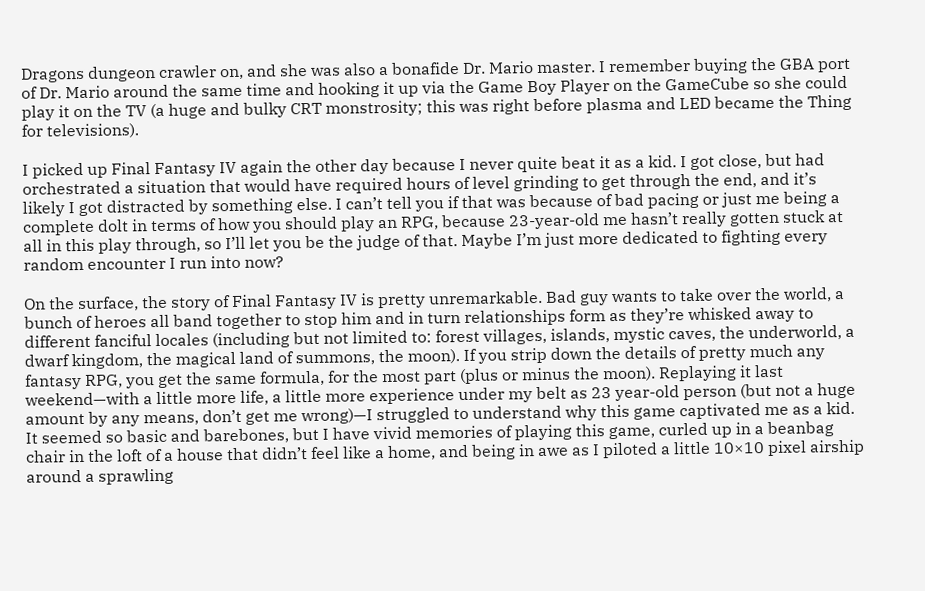Dragons dungeon crawler on, and she was also a bonafide Dr. Mario master. I remember buying the GBA port of Dr. Mario around the same time and hooking it up via the Game Boy Player on the GameCube so she could play it on the TV (a huge and bulky CRT monstrosity; this was right before plasma and LED became the Thing for televisions).

I picked up Final Fantasy IV again the other day because I never quite beat it as a kid. I got close, but had orchestrated a situation that would have required hours of level grinding to get through the end, and it’s likely I got distracted by something else. I can’t tell you if that was because of bad pacing or just me being a complete dolt in terms of how you should play an RPG, because 23-year-old me hasn’t really gotten stuck at all in this play through, so I’ll let you be the judge of that. Maybe I’m just more dedicated to fighting every random encounter I run into now?

On the surface, the story of Final Fantasy IV is pretty unremarkable. Bad guy wants to take over the world, a bunch of heroes all band together to stop him and in turn relationships form as they’re whisked away to different fanciful locales (including but not limited to: forest villages, islands, mystic caves, the underworld, a dwarf kingdom, the magical land of summons, the moon). If you strip down the details of pretty much any fantasy RPG, you get the same formula, for the most part (plus or minus the moon). Replaying it last weekend—with a little more life, a little more experience under my belt as 23 year-old person (but not a huge amount by any means, don’t get me wrong)—I struggled to understand why this game captivated me as a kid. It seemed so basic and barebones, but I have vivid memories of playing this game, curled up in a beanbag chair in the loft of a house that didn’t feel like a home, and being in awe as I piloted a little 10×10 pixel airship around a sprawling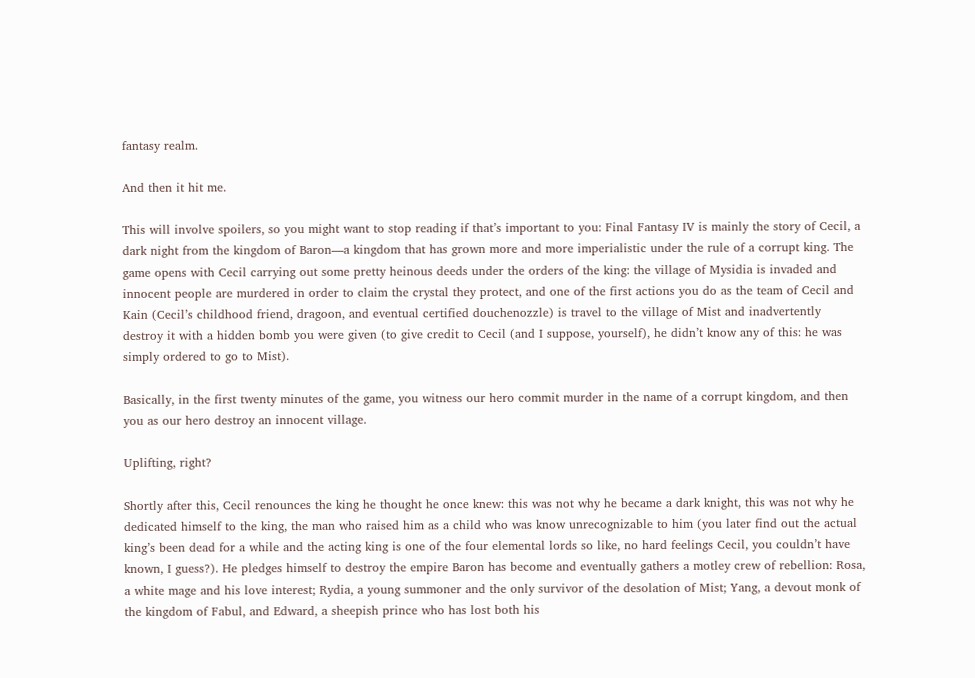fantasy realm.

And then it hit me.

This will involve spoilers, so you might want to stop reading if that’s important to you: Final Fantasy IV is mainly the story of Cecil, a dark night from the kingdom of Baron—a kingdom that has grown more and more imperialistic under the rule of a corrupt king. The game opens with Cecil carrying out some pretty heinous deeds under the orders of the king: the village of Mysidia is invaded and innocent people are murdered in order to claim the crystal they protect, and one of the first actions you do as the team of Cecil and Kain (Cecil’s childhood friend, dragoon, and eventual certified douchenozzle) is travel to the village of Mist and inadvertently destroy it with a hidden bomb you were given (to give credit to Cecil (and I suppose, yourself), he didn’t know any of this: he was simply ordered to go to Mist).

Basically, in the first twenty minutes of the game, you witness our hero commit murder in the name of a corrupt kingdom, and then you as our hero destroy an innocent village.

Uplifting, right?

Shortly after this, Cecil renounces the king he thought he once knew: this was not why he became a dark knight, this was not why he dedicated himself to the king, the man who raised him as a child who was know unrecognizable to him (you later find out the actual king’s been dead for a while and the acting king is one of the four elemental lords so like, no hard feelings Cecil, you couldn’t have known, I guess?). He pledges himself to destroy the empire Baron has become and eventually gathers a motley crew of rebellion: Rosa, a white mage and his love interest; Rydia, a young summoner and the only survivor of the desolation of Mist; Yang, a devout monk of the kingdom of Fabul, and Edward, a sheepish prince who has lost both his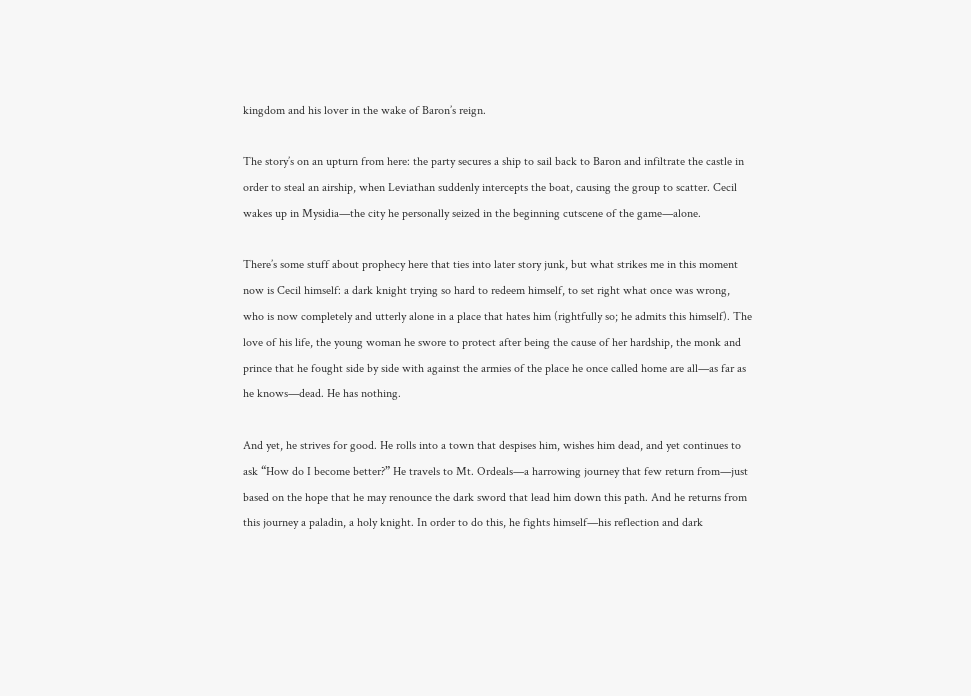kingdom and his lover in the wake of Baron’s reign.

The story’s on an upturn from here: the party secures a ship to sail back to Baron and infiltrate the castle in order to steal an airship, when Leviathan suddenly intercepts the boat, causing the group to scatter. Cecil wakes up in Mysidia—the city he personally seized in the beginning cutscene of the game—alone.

There’s some stuff about prophecy here that ties into later story junk, but what strikes me in this moment now is Cecil himself: a dark knight trying so hard to redeem himself, to set right what once was wrong, who is now completely and utterly alone in a place that hates him (rightfully so; he admits this himself). The love of his life, the young woman he swore to protect after being the cause of her hardship, the monk and prince that he fought side by side with against the armies of the place he once called home are all—as far as he knows—dead. He has nothing.

And yet, he strives for good. He rolls into a town that despises him, wishes him dead, and yet continues to ask “How do I become better?” He travels to Mt. Ordeals—a harrowing journey that few return from—just based on the hope that he may renounce the dark sword that lead him down this path. And he returns from this journey a paladin, a holy knight. In order to do this, he fights himself—his reflection and dark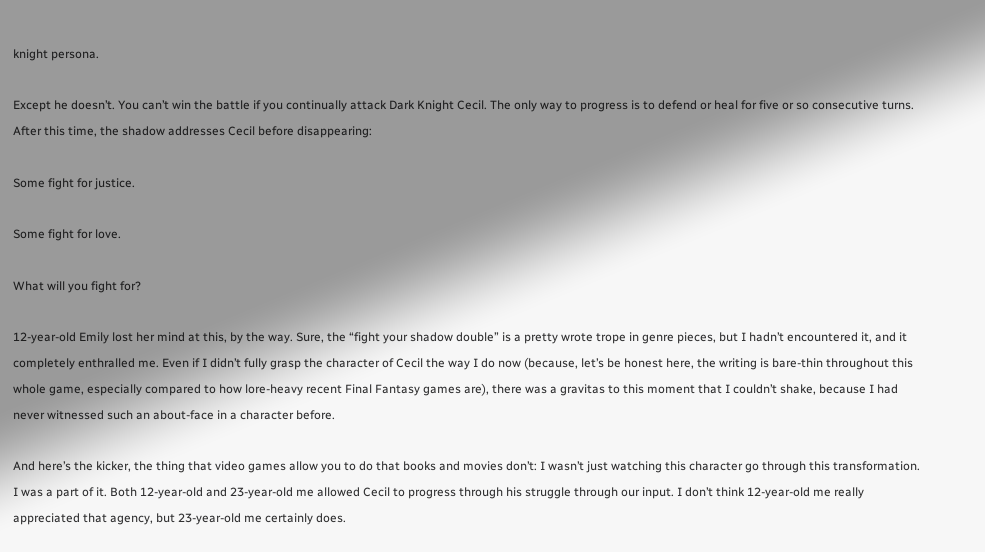knight persona.

Except he doesn’t. You can’t win the battle if you continually attack Dark Knight Cecil. The only way to progress is to defend or heal for five or so consecutive turns. After this time, the shadow addresses Cecil before disappearing:

Some fight for justice.

Some fight for love.

What will you fight for?

12-year-old Emily lost her mind at this, by the way. Sure, the “fight your shadow double” is a pretty wrote trope in genre pieces, but I hadn’t encountered it, and it completely enthralled me. Even if I didn’t fully grasp the character of Cecil the way I do now (because, let’s be honest here, the writing is bare-thin throughout this whole game, especially compared to how lore-heavy recent Final Fantasy games are), there was a gravitas to this moment that I couldn’t shake, because I had never witnessed such an about-face in a character before.

And here’s the kicker, the thing that video games allow you to do that books and movies don’t: I wasn’t just watching this character go through this transformation. I was a part of it. Both 12-year-old and 23-year-old me allowed Cecil to progress through his struggle through our input. I don’t think 12-year-old me really appreciated that agency, but 23-year-old me certainly does.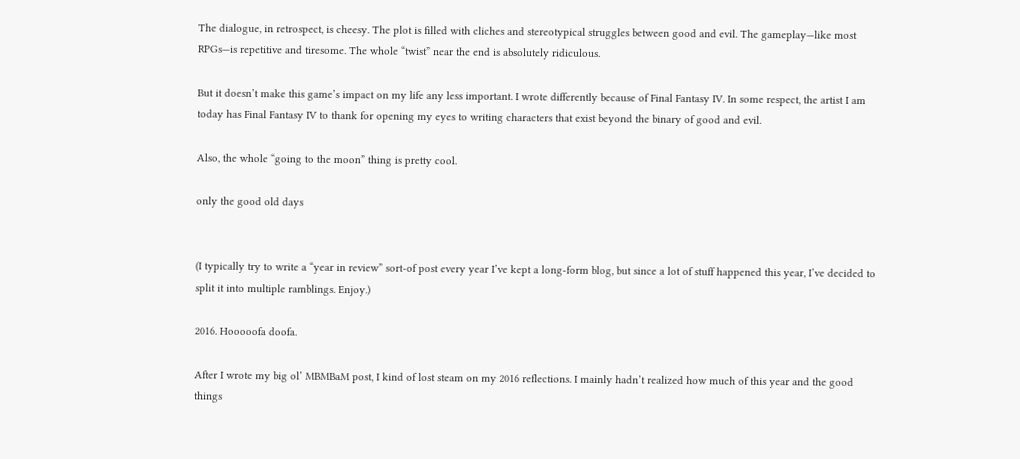The dialogue, in retrospect, is cheesy. The plot is filled with cliches and stereotypical struggles between good and evil. The gameplay—like most RPGs—is repetitive and tiresome. The whole “twist” near the end is absolutely ridiculous.

But it doesn’t make this game’s impact on my life any less important. I wrote differently because of Final Fantasy IV. In some respect, the artist I am today has Final Fantasy IV to thank for opening my eyes to writing characters that exist beyond the binary of good and evil.

Also, the whole “going to the moon” thing is pretty cool.

only the good old days


(I typically try to write a “year in review” sort-of post every year I’ve kept a long-form blog, but since a lot of stuff happened this year, I’ve decided to split it into multiple ramblings. Enjoy.)

2016. Hooooofa doofa.

After I wrote my big ol’ MBMBaM post, I kind of lost steam on my 2016 reflections. I mainly hadn’t realized how much of this year and the good things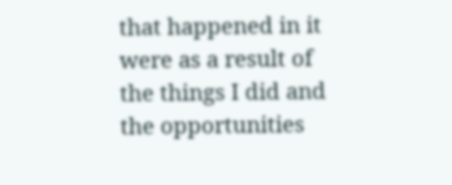that happened in it were as a result of the things I did and the opportunities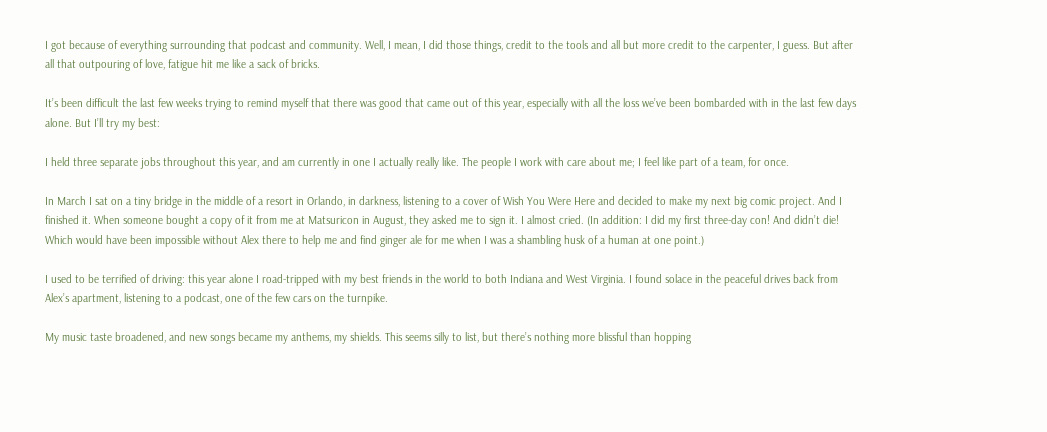I got because of everything surrounding that podcast and community. Well, I mean, I did those things, credit to the tools and all but more credit to the carpenter, I guess. But after all that outpouring of love, fatigue hit me like a sack of bricks.

It’s been difficult the last few weeks trying to remind myself that there was good that came out of this year, especially with all the loss we’ve been bombarded with in the last few days alone. But I’ll try my best:

I held three separate jobs throughout this year, and am currently in one I actually really like. The people I work with care about me; I feel like part of a team, for once.

In March I sat on a tiny bridge in the middle of a resort in Orlando, in darkness, listening to a cover of Wish You Were Here and decided to make my next big comic project. And I finished it. When someone bought a copy of it from me at Matsuricon in August, they asked me to sign it. I almost cried. (In addition: I did my first three-day con! And didn’t die! Which would have been impossible without Alex there to help me and find ginger ale for me when I was a shambling husk of a human at one point.)

I used to be terrified of driving: this year alone I road-tripped with my best friends in the world to both Indiana and West Virginia. I found solace in the peaceful drives back from Alex’s apartment, listening to a podcast, one of the few cars on the turnpike.

My music taste broadened, and new songs became my anthems, my shields. This seems silly to list, but there’s nothing more blissful than hopping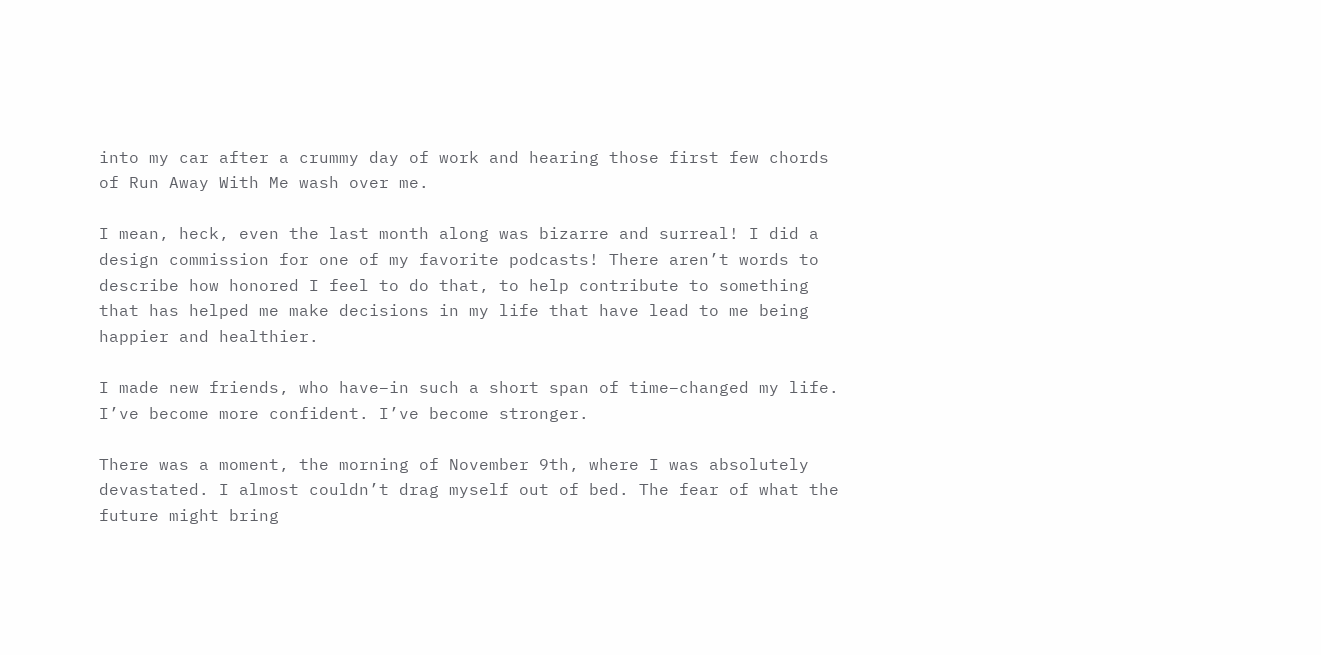into my car after a crummy day of work and hearing those first few chords of Run Away With Me wash over me.

I mean, heck, even the last month along was bizarre and surreal! I did a design commission for one of my favorite podcasts! There aren’t words to describe how honored I feel to do that, to help contribute to something that has helped me make decisions in my life that have lead to me being happier and healthier.

I made new friends, who have–in such a short span of time–changed my life. I’ve become more confident. I’ve become stronger.

There was a moment, the morning of November 9th, where I was absolutely devastated. I almost couldn’t drag myself out of bed. The fear of what the future might bring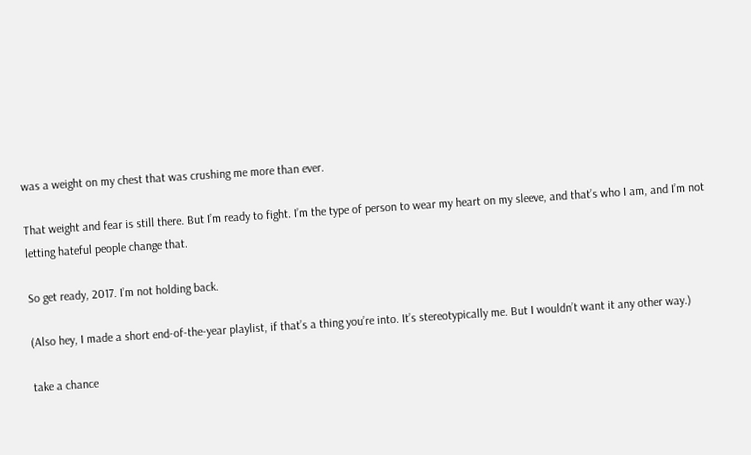was a weight on my chest that was crushing me more than ever.

That weight and fear is still there. But I’m ready to fight. I’m the type of person to wear my heart on my sleeve, and that’s who I am, and I’m not letting hateful people change that.

So get ready, 2017. I’m not holding back.

(Also hey, I made a short end-of-the-year playlist, if that’s a thing you’re into. It’s stereotypically me. But I wouldn’t want it any other way.)

take a chance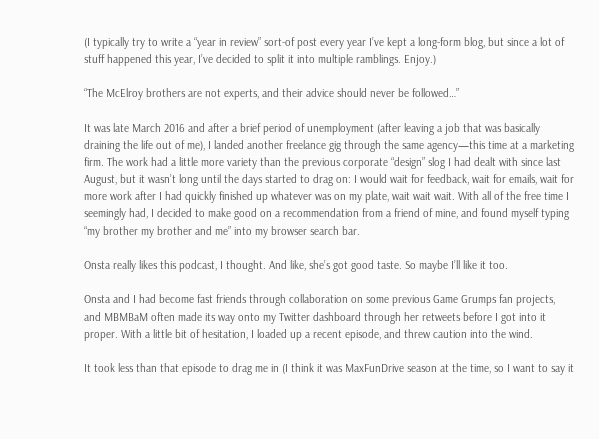(I typically try to write a “year in review” sort-of post every year I’ve kept a long-form blog, but since a lot of stuff happened this year, I’ve decided to split it into multiple ramblings. Enjoy.)

“The McElroy brothers are not experts, and their advice should never be followed…”

It was late March 2016 and after a brief period of unemployment (after leaving a job that was basically draining the life out of me), I landed another freelance gig through the same agency—this time at a marketing firm. The work had a little more variety than the previous corporate “design” slog I had dealt with since last August, but it wasn’t long until the days started to drag on: I would wait for feedback, wait for emails, wait for more work after I had quickly finished up whatever was on my plate, wait wait wait. With all of the free time I seemingly had, I decided to make good on a recommendation from a friend of mine, and found myself typing “my brother my brother and me” into my browser search bar.

Onsta really likes this podcast, I thought. And like, she’s got good taste. So maybe I’ll like it too.

Onsta and I had become fast friends through collaboration on some previous Game Grumps fan projects, and MBMBaM often made its way onto my Twitter dashboard through her retweets before I got into it proper. With a little bit of hesitation, I loaded up a recent episode, and threw caution into the wind.

It took less than that episode to drag me in (I think it was MaxFunDrive season at the time, so I want to say it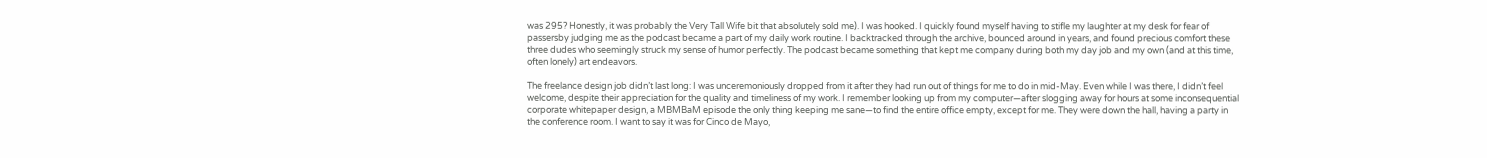was 295? Honestly, it was probably the Very Tall Wife bit that absolutely sold me). I was hooked. I quickly found myself having to stifle my laughter at my desk for fear of passersby judging me as the podcast became a part of my daily work routine. I backtracked through the archive, bounced around in years, and found precious comfort these three dudes who seemingly struck my sense of humor perfectly. The podcast became something that kept me company during both my day job and my own (and at this time, often lonely) art endeavors.

The freelance design job didn’t last long: I was unceremoniously dropped from it after they had run out of things for me to do in mid-May. Even while I was there, I didn’t feel welcome, despite their appreciation for the quality and timeliness of my work. I remember looking up from my computer—after slogging away for hours at some inconsequential corporate whitepaper design, a MBMBaM episode the only thing keeping me sane—to find the entire office empty, except for me. They were down the hall, having a party in the conference room. I want to say it was for Cinco de Mayo,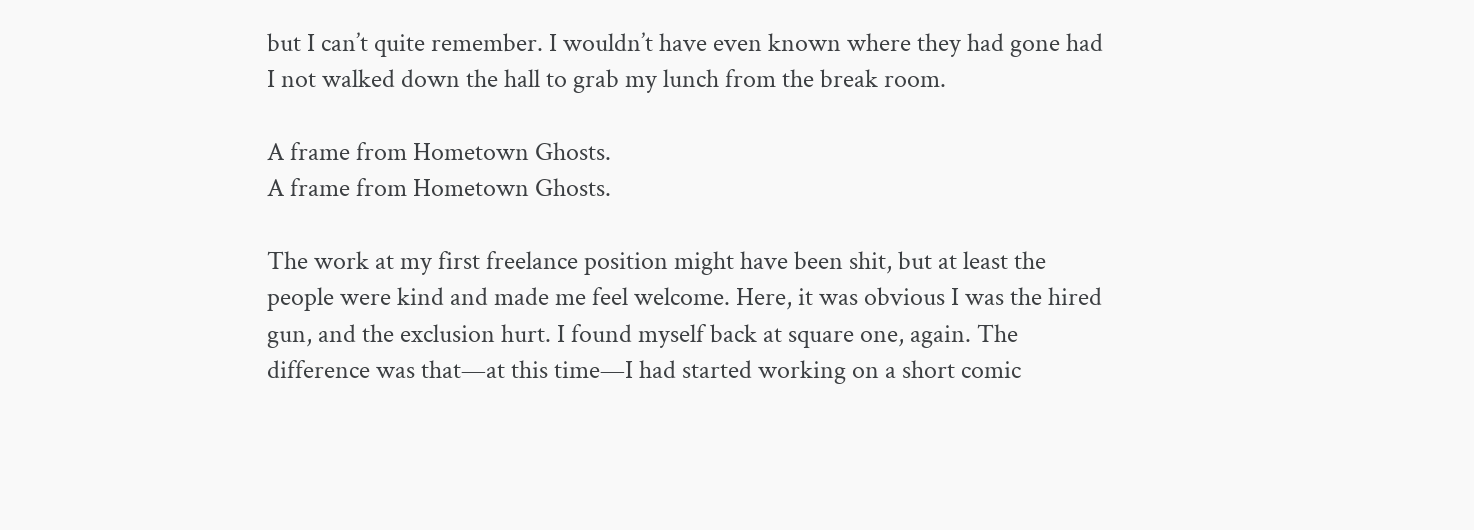but I can’t quite remember. I wouldn’t have even known where they had gone had I not walked down the hall to grab my lunch from the break room.

A frame from Hometown Ghosts.
A frame from Hometown Ghosts.

The work at my first freelance position might have been shit, but at least the people were kind and made me feel welcome. Here, it was obvious I was the hired gun, and the exclusion hurt. I found myself back at square one, again. The difference was that—at this time—I had started working on a short comic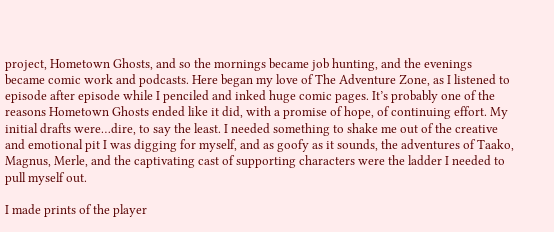project, Hometown Ghosts, and so the mornings became job hunting, and the evenings became comic work and podcasts. Here began my love of The Adventure Zone, as I listened to episode after episode while I penciled and inked huge comic pages. It’s probably one of the reasons Hometown Ghosts ended like it did, with a promise of hope, of continuing effort. My initial drafts were…dire, to say the least. I needed something to shake me out of the creative and emotional pit I was digging for myself, and as goofy as it sounds, the adventures of Taako, Magnus, Merle, and the captivating cast of supporting characters were the ladder I needed to pull myself out.

I made prints of the player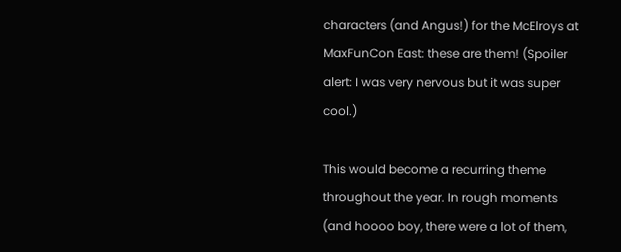characters (and Angus!) for the McElroys at MaxFunCon East: these are them! (Spoiler alert: I was very nervous but it was super cool.)

This would become a recurring theme throughout the year. In rough moments (and hoooo boy, there were a lot of them,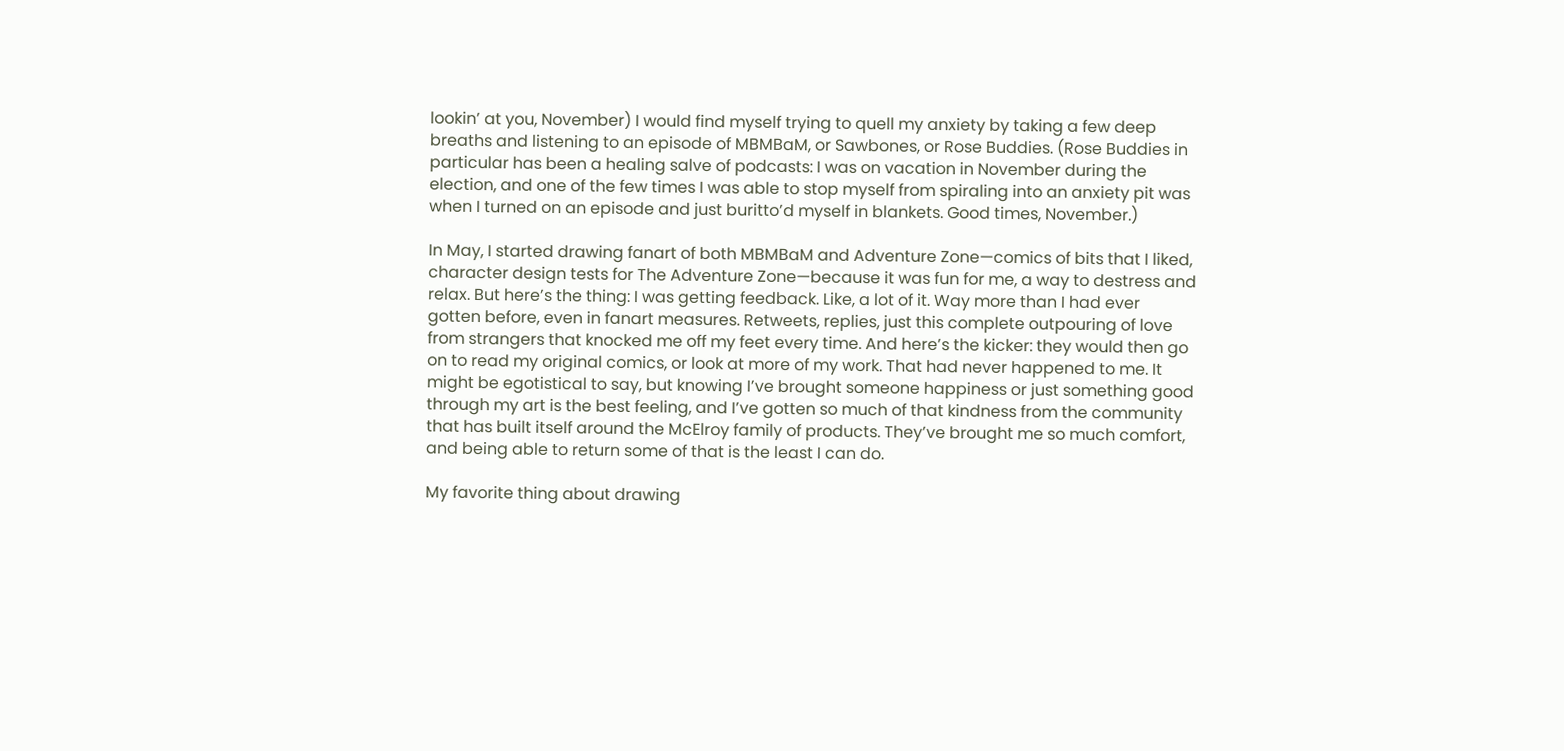lookin’ at you, November) I would find myself trying to quell my anxiety by taking a few deep breaths and listening to an episode of MBMBaM, or Sawbones, or Rose Buddies. (Rose Buddies in particular has been a healing salve of podcasts: I was on vacation in November during the election, and one of the few times I was able to stop myself from spiraling into an anxiety pit was when I turned on an episode and just buritto’d myself in blankets. Good times, November.)

In May, I started drawing fanart of both MBMBaM and Adventure Zone—comics of bits that I liked, character design tests for The Adventure Zone—because it was fun for me, a way to destress and relax. But here’s the thing: I was getting feedback. Like, a lot of it. Way more than I had ever gotten before, even in fanart measures. Retweets, replies, just this complete outpouring of love from strangers that knocked me off my feet every time. And here’s the kicker: they would then go on to read my original comics, or look at more of my work. That had never happened to me. It might be egotistical to say, but knowing I’ve brought someone happiness or just something good through my art is the best feeling, and I’ve gotten so much of that kindness from the community that has built itself around the McElroy family of products. They’ve brought me so much comfort, and being able to return some of that is the least I can do.

My favorite thing about drawing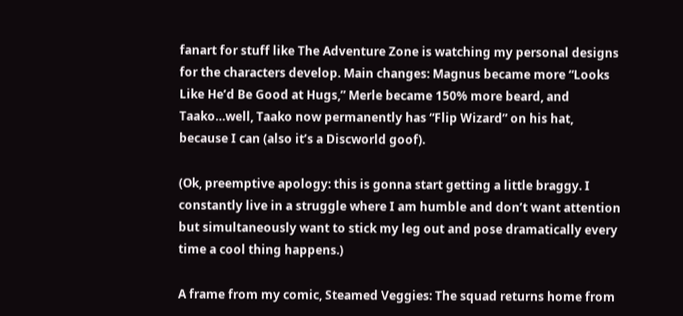fanart for stuff like The Adventure Zone is watching my personal designs for the characters develop. Main changes: Magnus became more “Looks Like He’d Be Good at Hugs,” Merle became 150% more beard, and Taako…well, Taako now permanently has “Flip Wizard” on his hat, because I can (also it’s a Discworld goof).

(Ok, preemptive apology: this is gonna start getting a little braggy. I constantly live in a struggle where I am humble and don’t want attention but simultaneously want to stick my leg out and pose dramatically every time a cool thing happens.)

A frame from my comic, Steamed Veggies: The squad returns home from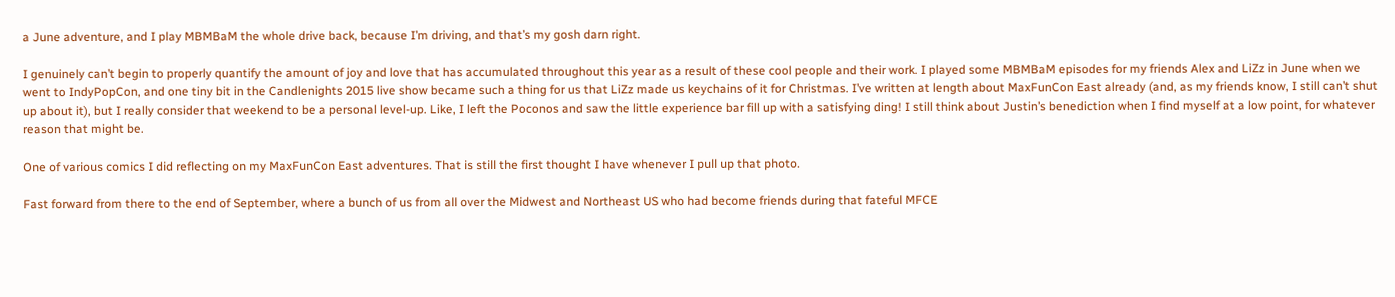a June adventure, and I play MBMBaM the whole drive back, because I’m driving, and that’s my gosh darn right.

I genuinely can’t begin to properly quantify the amount of joy and love that has accumulated throughout this year as a result of these cool people and their work. I played some MBMBaM episodes for my friends Alex and LiZz in June when we went to IndyPopCon, and one tiny bit in the Candlenights 2015 live show became such a thing for us that LiZz made us keychains of it for Christmas. I’ve written at length about MaxFunCon East already (and, as my friends know, I still can’t shut up about it), but I really consider that weekend to be a personal level-up. Like, I left the Poconos and saw the little experience bar fill up with a satisfying ding! I still think about Justin’s benediction when I find myself at a low point, for whatever reason that might be.

One of various comics I did reflecting on my MaxFunCon East adventures. That is still the first thought I have whenever I pull up that photo.

Fast forward from there to the end of September, where a bunch of us from all over the Midwest and Northeast US who had become friends during that fateful MFCE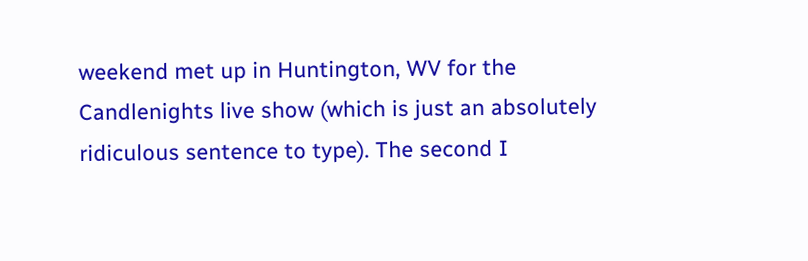weekend met up in Huntington, WV for the Candlenights live show (which is just an absolutely ridiculous sentence to type). The second I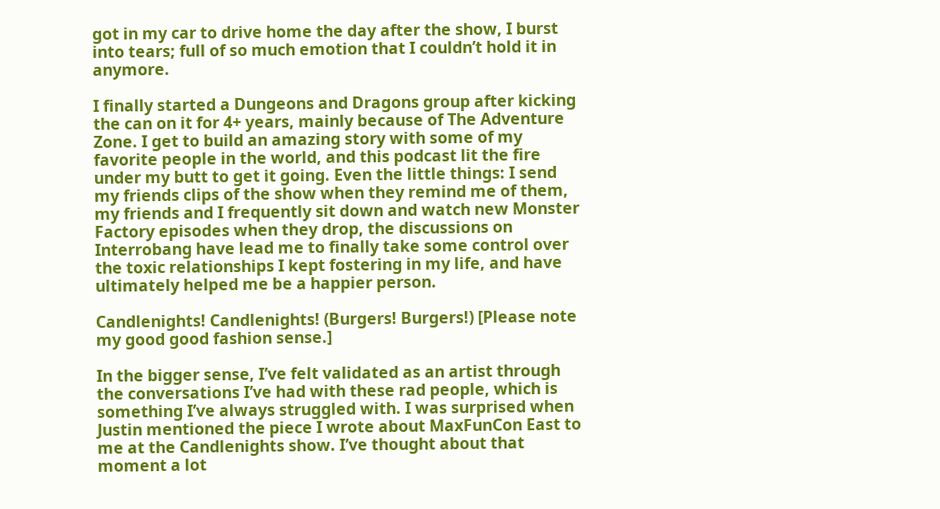got in my car to drive home the day after the show, I burst into tears; full of so much emotion that I couldn’t hold it in anymore.

I finally started a Dungeons and Dragons group after kicking the can on it for 4+ years, mainly because of The Adventure Zone. I get to build an amazing story with some of my favorite people in the world, and this podcast lit the fire under my butt to get it going. Even the little things: I send my friends clips of the show when they remind me of them, my friends and I frequently sit down and watch new Monster Factory episodes when they drop, the discussions on Interrobang have lead me to finally take some control over the toxic relationships I kept fostering in my life, and have ultimately helped me be a happier person.

Candlenights! Candlenights! (Burgers! Burgers!) [Please note my good good fashion sense.]

In the bigger sense, I’ve felt validated as an artist through the conversations I’ve had with these rad people, which is something I’ve always struggled with. I was surprised when Justin mentioned the piece I wrote about MaxFunCon East to me at the Candlenights show. I’ve thought about that moment a lot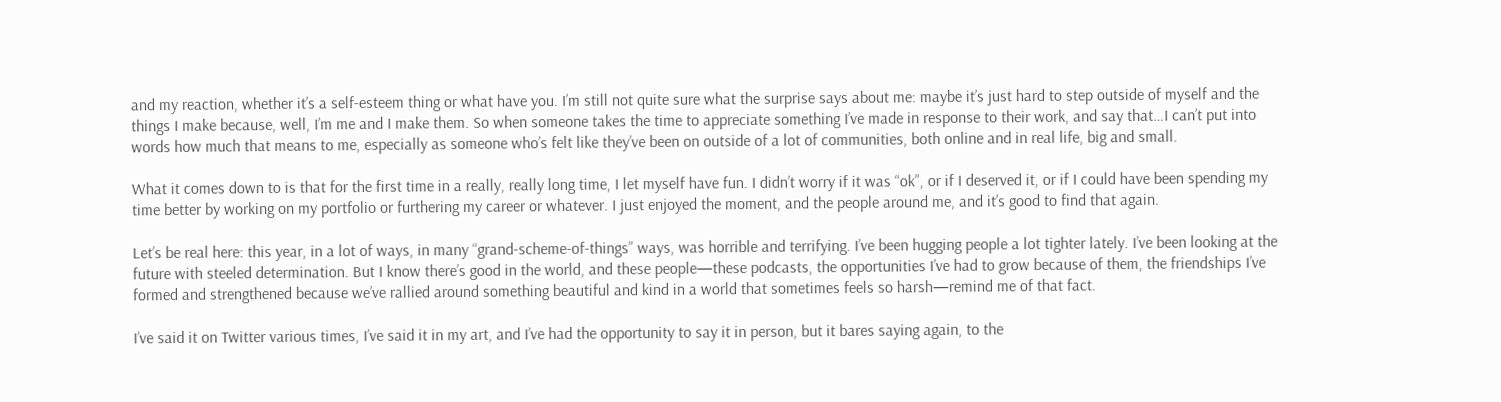and my reaction, whether it’s a self-esteem thing or what have you. I’m still not quite sure what the surprise says about me: maybe it’s just hard to step outside of myself and the things I make because, well, I’m me and I make them. So when someone takes the time to appreciate something I’ve made in response to their work, and say that…I can’t put into words how much that means to me, especially as someone who’s felt like they’ve been on outside of a lot of communities, both online and in real life, big and small.

What it comes down to is that for the first time in a really, really long time, I let myself have fun. I didn’t worry if it was “ok”, or if I deserved it, or if I could have been spending my time better by working on my portfolio or furthering my career or whatever. I just enjoyed the moment, and the people around me, and it’s good to find that again.

Let’s be real here: this year, in a lot of ways, in many “grand-scheme-of-things” ways, was horrible and terrifying. I’ve been hugging people a lot tighter lately. I’ve been looking at the future with steeled determination. But I know there’s good in the world, and these people—these podcasts, the opportunities I’ve had to grow because of them, the friendships I’ve formed and strengthened because we’ve rallied around something beautiful and kind in a world that sometimes feels so harsh—remind me of that fact.

I’ve said it on Twitter various times, I’ve said it in my art, and I’ve had the opportunity to say it in person, but it bares saying again, to the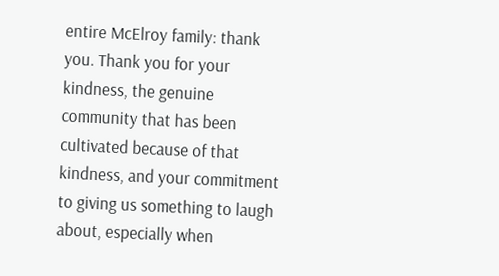entire McElroy family: thank you. Thank you for your kindness, the genuine community that has been cultivated because of that kindness, and your commitment to giving us something to laugh about, especially when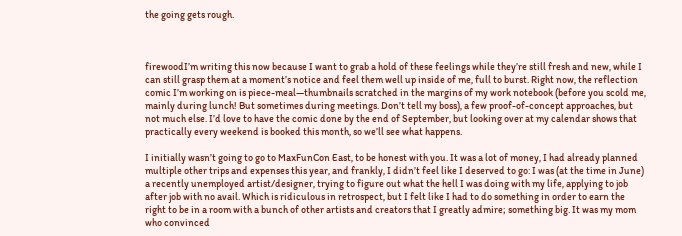the going gets rough.



firewoodI’m writing this now because I want to grab a hold of these feelings while they’re still fresh and new, while I can still grasp them at a moment’s notice and feel them well up inside of me, full to burst. Right now, the reflection comic I’m working on is piece-meal—thumbnails scratched in the margins of my work notebook (before you scold me, mainly during lunch! But sometimes during meetings. Don’t tell my boss), a few proof-of-concept approaches, but not much else. I’d love to have the comic done by the end of September, but looking over at my calendar shows that practically every weekend is booked this month, so we’ll see what happens.

I initially wasn’t going to go to MaxFunCon East, to be honest with you. It was a lot of money, I had already planned multiple other trips and expenses this year, and frankly, I didn’t feel like I deserved to go: I was (at the time in June) a recently unemployed artist/designer, trying to figure out what the hell I was doing with my life, applying to job after job with no avail. Which is ridiculous in retrospect, but I felt like I had to do something in order to earn the right to be in a room with a bunch of other artists and creators that I greatly admire; something big. It was my mom who convinced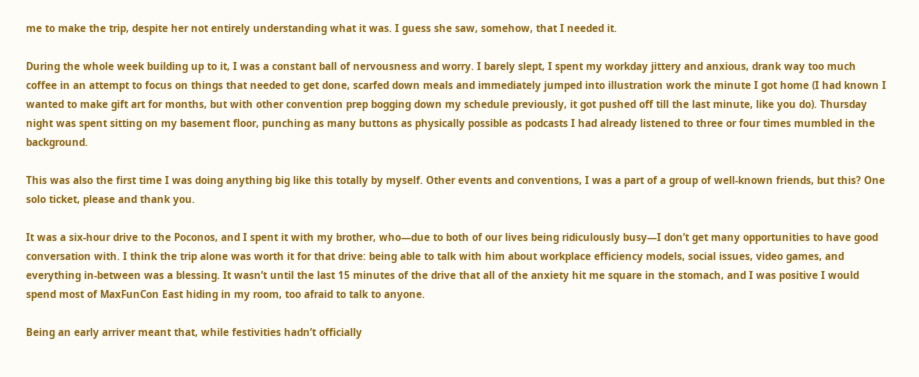me to make the trip, despite her not entirely understanding what it was. I guess she saw, somehow, that I needed it.

During the whole week building up to it, I was a constant ball of nervousness and worry. I barely slept, I spent my workday jittery and anxious, drank way too much coffee in an attempt to focus on things that needed to get done, scarfed down meals and immediately jumped into illustration work the minute I got home (I had known I wanted to make gift art for months, but with other convention prep bogging down my schedule previously, it got pushed off till the last minute, like you do). Thursday night was spent sitting on my basement floor, punching as many buttons as physically possible as podcasts I had already listened to three or four times mumbled in the background.

This was also the first time I was doing anything big like this totally by myself. Other events and conventions, I was a part of a group of well-known friends, but this? One solo ticket, please and thank you.

It was a six-hour drive to the Poconos, and I spent it with my brother, who—due to both of our lives being ridiculously busy—I don’t get many opportunities to have good conversation with. I think the trip alone was worth it for that drive: being able to talk with him about workplace efficiency models, social issues, video games, and everything in-between was a blessing. It wasn’t until the last 15 minutes of the drive that all of the anxiety hit me square in the stomach, and I was positive I would spend most of MaxFunCon East hiding in my room, too afraid to talk to anyone.

Being an early arriver meant that, while festivities hadn’t officially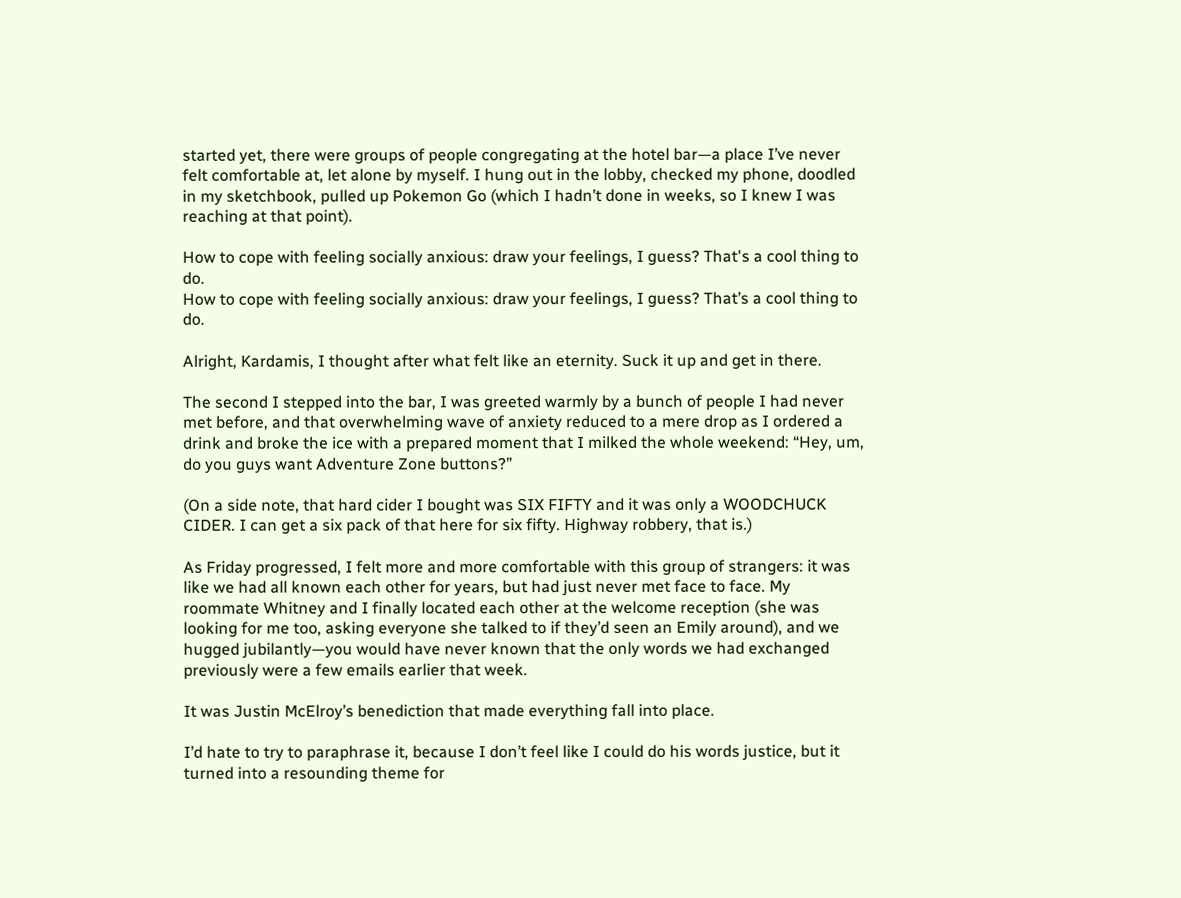started yet, there were groups of people congregating at the hotel bar—a place I’ve never felt comfortable at, let alone by myself. I hung out in the lobby, checked my phone, doodled in my sketchbook, pulled up Pokemon Go (which I hadn’t done in weeks, so I knew I was reaching at that point).

How to cope with feeling socially anxious: draw your feelings, I guess? That's a cool thing to do.
How to cope with feeling socially anxious: draw your feelings, I guess? That’s a cool thing to do.

Alright, Kardamis, I thought after what felt like an eternity. Suck it up and get in there.

The second I stepped into the bar, I was greeted warmly by a bunch of people I had never met before, and that overwhelming wave of anxiety reduced to a mere drop as I ordered a drink and broke the ice with a prepared moment that I milked the whole weekend: “Hey, um, do you guys want Adventure Zone buttons?”

(On a side note, that hard cider I bought was SIX FIFTY and it was only a WOODCHUCK CIDER. I can get a six pack of that here for six fifty. Highway robbery, that is.)

As Friday progressed, I felt more and more comfortable with this group of strangers: it was like we had all known each other for years, but had just never met face to face. My roommate Whitney and I finally located each other at the welcome reception (she was looking for me too, asking everyone she talked to if they’d seen an Emily around), and we hugged jubilantly—you would have never known that the only words we had exchanged previously were a few emails earlier that week.

It was Justin McElroy’s benediction that made everything fall into place.

I’d hate to try to paraphrase it, because I don’t feel like I could do his words justice, but it turned into a resounding theme for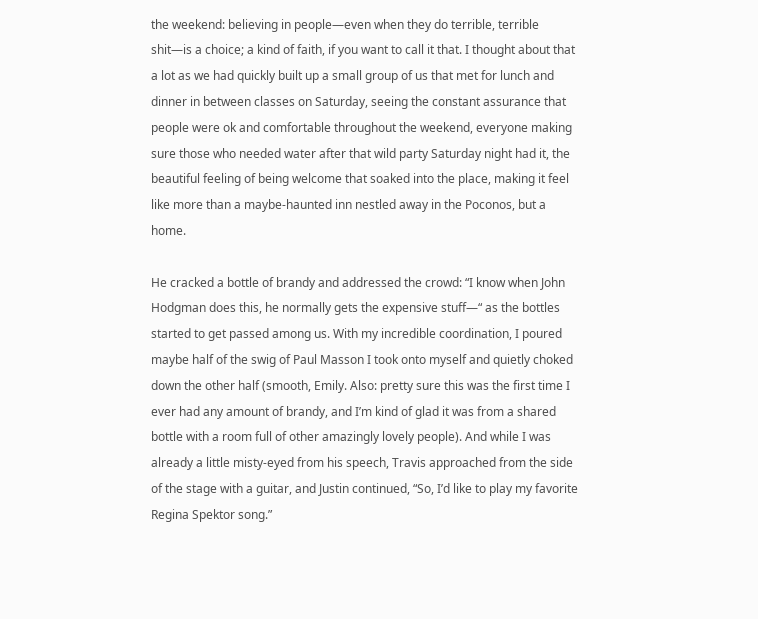the weekend: believing in people—even when they do terrible, terrible shit—is a choice; a kind of faith, if you want to call it that. I thought about that a lot as we had quickly built up a small group of us that met for lunch and dinner in between classes on Saturday, seeing the constant assurance that people were ok and comfortable throughout the weekend, everyone making sure those who needed water after that wild party Saturday night had it, the beautiful feeling of being welcome that soaked into the place, making it feel like more than a maybe-haunted inn nestled away in the Poconos, but a home.

He cracked a bottle of brandy and addressed the crowd: “I know when John Hodgman does this, he normally gets the expensive stuff—“ as the bottles started to get passed among us. With my incredible coordination, I poured maybe half of the swig of Paul Masson I took onto myself and quietly choked down the other half (smooth, Emily. Also: pretty sure this was the first time I ever had any amount of brandy, and I’m kind of glad it was from a shared bottle with a room full of other amazingly lovely people). And while I was already a little misty-eyed from his speech, Travis approached from the side of the stage with a guitar, and Justin continued, “So, I’d like to play my favorite Regina Spektor song.”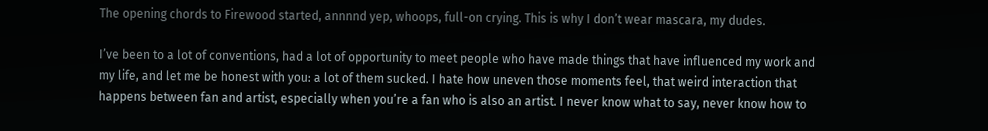The opening chords to Firewood started, annnnd yep, whoops, full-on crying. This is why I don’t wear mascara, my dudes.

I’ve been to a lot of conventions, had a lot of opportunity to meet people who have made things that have influenced my work and my life, and let me be honest with you: a lot of them sucked. I hate how uneven those moments feel, that weird interaction that happens between fan and artist, especially when you’re a fan who is also an artist. I never know what to say, never know how to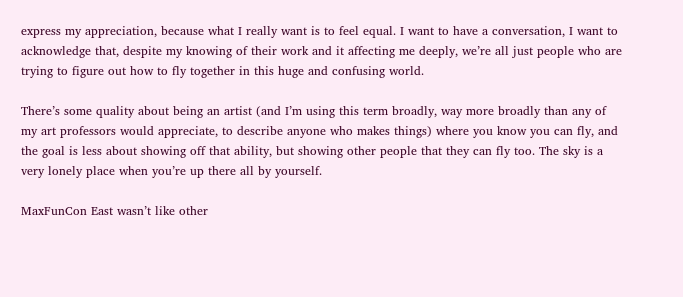express my appreciation, because what I really want is to feel equal. I want to have a conversation, I want to acknowledge that, despite my knowing of their work and it affecting me deeply, we’re all just people who are trying to figure out how to fly together in this huge and confusing world.

There’s some quality about being an artist (and I’m using this term broadly, way more broadly than any of my art professors would appreciate, to describe anyone who makes things) where you know you can fly, and the goal is less about showing off that ability, but showing other people that they can fly too. The sky is a very lonely place when you’re up there all by yourself.

MaxFunCon East wasn’t like other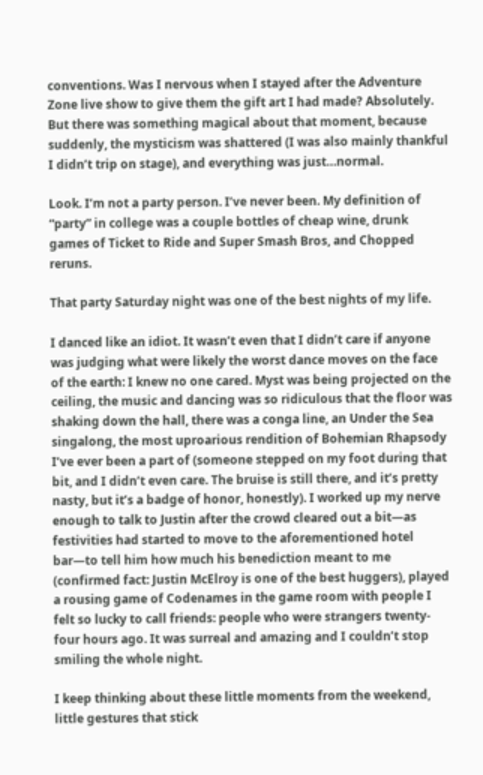conventions. Was I nervous when I stayed after the Adventure Zone live show to give them the gift art I had made? Absolutely. But there was something magical about that moment, because suddenly, the mysticism was shattered (I was also mainly thankful I didn’t trip on stage), and everything was just…normal.

Look. I’m not a party person. I’ve never been. My definition of “party” in college was a couple bottles of cheap wine, drunk games of Ticket to Ride and Super Smash Bros, and Chopped reruns.

That party Saturday night was one of the best nights of my life.

I danced like an idiot. It wasn’t even that I didn’t care if anyone was judging what were likely the worst dance moves on the face of the earth: I knew no one cared. Myst was being projected on the ceiling, the music and dancing was so ridiculous that the floor was shaking down the hall, there was a conga line, an Under the Sea singalong, the most uproarious rendition of Bohemian Rhapsody I’ve ever been a part of (someone stepped on my foot during that bit, and I didn’t even care. The bruise is still there, and it’s pretty nasty, but it’s a badge of honor, honestly). I worked up my nerve enough to talk to Justin after the crowd cleared out a bit—as festivities had started to move to the aforementioned hotel bar—to tell him how much his benediction meant to me (confirmed fact: Justin McElroy is one of the best huggers), played a rousing game of Codenames in the game room with people I felt so lucky to call friends: people who were strangers twenty-four hours ago. It was surreal and amazing and I couldn’t stop smiling the whole night.

I keep thinking about these little moments from the weekend, little gestures that stick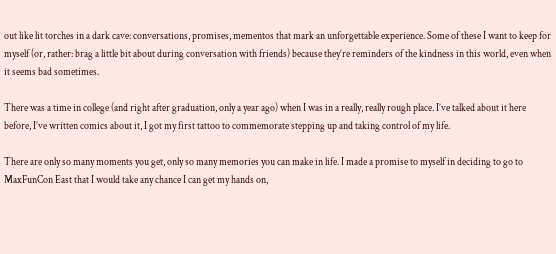out like lit torches in a dark cave: conversations, promises, mementos that mark an unforgettable experience. Some of these I want to keep for myself (or, rather: brag a little bit about during conversation with friends) because they’re reminders of the kindness in this world, even when it seems bad sometimes.

There was a time in college (and right after graduation, only a year ago) when I was in a really, really rough place. I’ve talked about it here before, I’ve written comics about it, I got my first tattoo to commemorate stepping up and taking control of my life.

There are only so many moments you get, only so many memories you can make in life. I made a promise to myself in deciding to go to MaxFunCon East that I would take any chance I can get my hands on,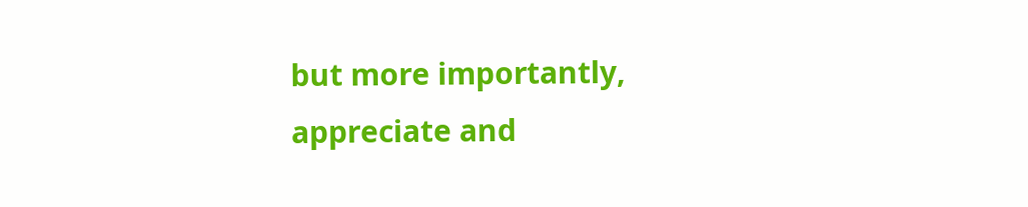but more importantly, appreciate and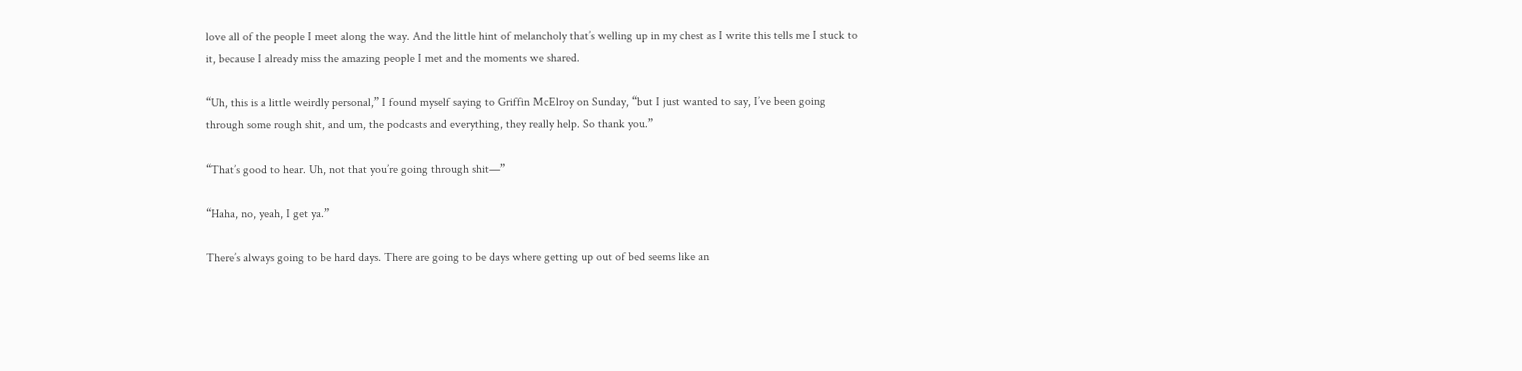love all of the people I meet along the way. And the little hint of melancholy that’s welling up in my chest as I write this tells me I stuck to it, because I already miss the amazing people I met and the moments we shared.

“Uh, this is a little weirdly personal,” I found myself saying to Griffin McElroy on Sunday, “but I just wanted to say, I’ve been going through some rough shit, and um, the podcasts and everything, they really help. So thank you.”

“That’s good to hear. Uh, not that you’re going through shit—”

“Haha, no, yeah, I get ya.”

There’s always going to be hard days. There are going to be days where getting up out of bed seems like an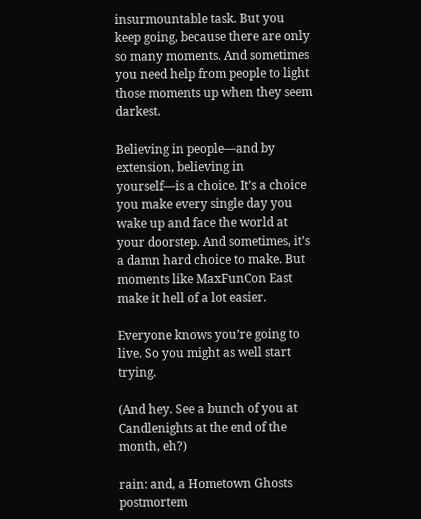insurmountable task. But you keep going, because there are only so many moments. And sometimes you need help from people to light those moments up when they seem darkest.

Believing in people—and by extension, believing in yourself—is a choice. It’s a choice you make every single day you wake up and face the world at your doorstep. And sometimes, it’s a damn hard choice to make. But moments like MaxFunCon East make it hell of a lot easier.

Everyone knows you’re going to live. So you might as well start trying.

(And hey. See a bunch of you at Candlenights at the end of the month, eh?)

rain: and, a Hometown Ghosts postmortem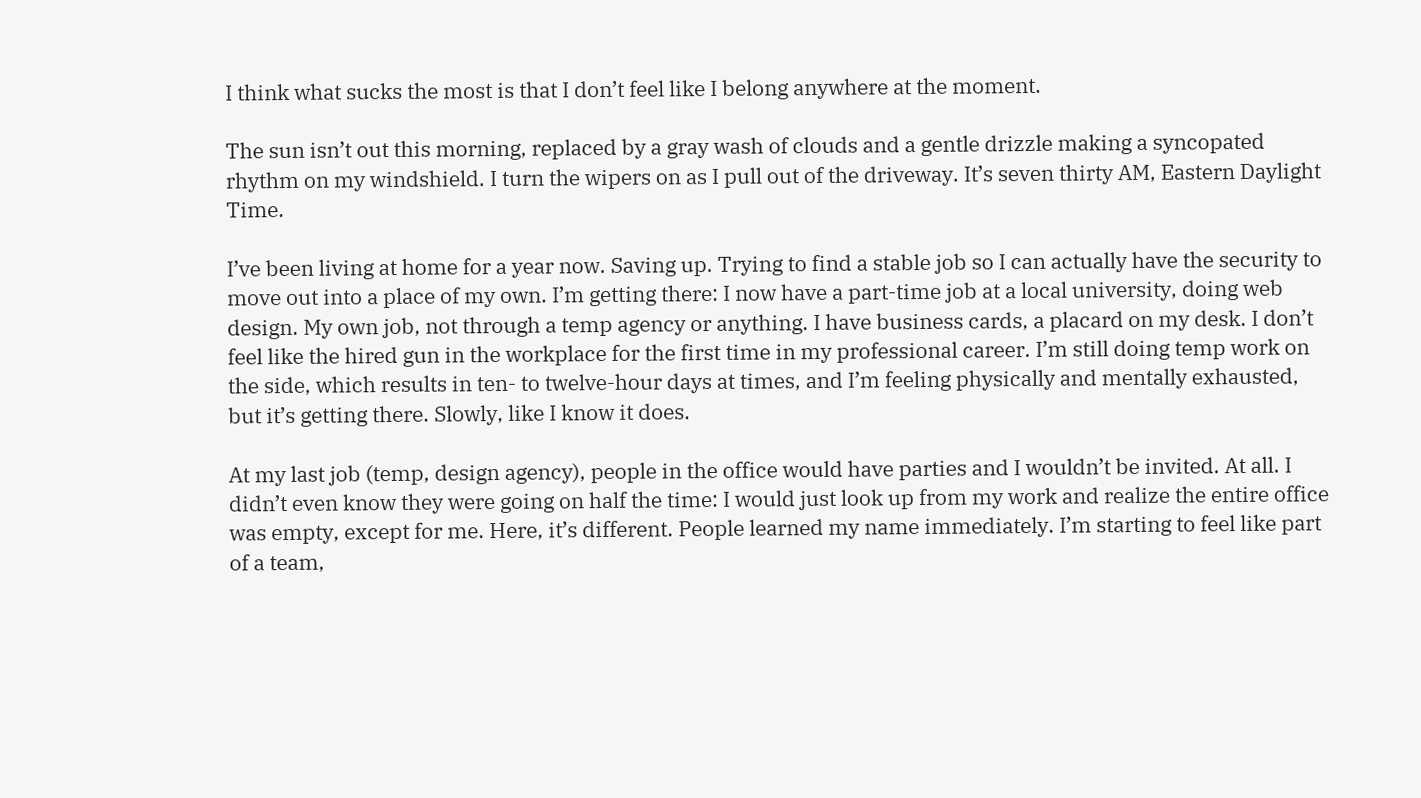I think what sucks the most is that I don’t feel like I belong anywhere at the moment.

The sun isn’t out this morning, replaced by a gray wash of clouds and a gentle drizzle making a syncopated rhythm on my windshield. I turn the wipers on as I pull out of the driveway. It’s seven thirty AM, Eastern Daylight Time.

I’ve been living at home for a year now. Saving up. Trying to find a stable job so I can actually have the security to move out into a place of my own. I’m getting there: I now have a part-time job at a local university, doing web design. My own job, not through a temp agency or anything. I have business cards, a placard on my desk. I don’t feel like the hired gun in the workplace for the first time in my professional career. I’m still doing temp work on the side, which results in ten- to twelve-hour days at times, and I’m feeling physically and mentally exhausted, but it’s getting there. Slowly, like I know it does.

At my last job (temp, design agency), people in the office would have parties and I wouldn’t be invited. At all. I didn’t even know they were going on half the time: I would just look up from my work and realize the entire office was empty, except for me. Here, it’s different. People learned my name immediately. I’m starting to feel like part of a team,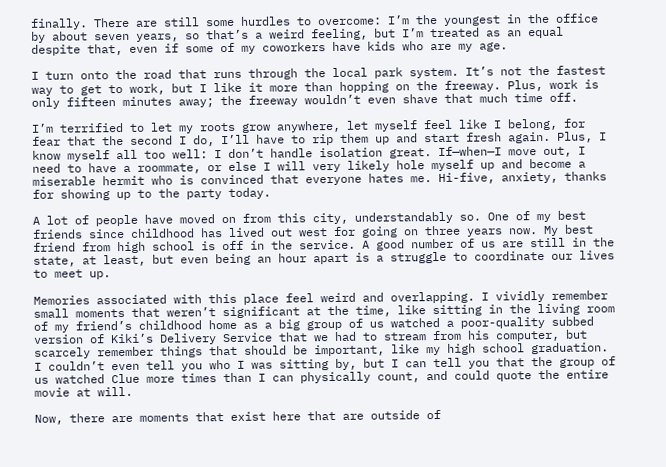finally. There are still some hurdles to overcome: I’m the youngest in the office by about seven years, so that’s a weird feeling, but I’m treated as an equal despite that, even if some of my coworkers have kids who are my age.

I turn onto the road that runs through the local park system. It’s not the fastest way to get to work, but I like it more than hopping on the freeway. Plus, work is only fifteen minutes away; the freeway wouldn’t even shave that much time off.

I’m terrified to let my roots grow anywhere, let myself feel like I belong, for fear that the second I do, I’ll have to rip them up and start fresh again. Plus, I know myself all too well: I don’t handle isolation great. If—when—I move out, I need to have a roommate, or else I will very likely hole myself up and become a miserable hermit who is convinced that everyone hates me. Hi-five, anxiety, thanks for showing up to the party today.

A lot of people have moved on from this city, understandably so. One of my best friends since childhood has lived out west for going on three years now. My best friend from high school is off in the service. A good number of us are still in the state, at least, but even being an hour apart is a struggle to coordinate our lives to meet up.

Memories associated with this place feel weird and overlapping. I vividly remember small moments that weren’t significant at the time, like sitting in the living room of my friend’s childhood home as a big group of us watched a poor-quality subbed version of Kiki’s Delivery Service that we had to stream from his computer, but scarcely remember things that should be important, like my high school graduation. I couldn’t even tell you who I was sitting by, but I can tell you that the group of us watched Clue more times than I can physically count, and could quote the entire movie at will.

Now, there are moments that exist here that are outside of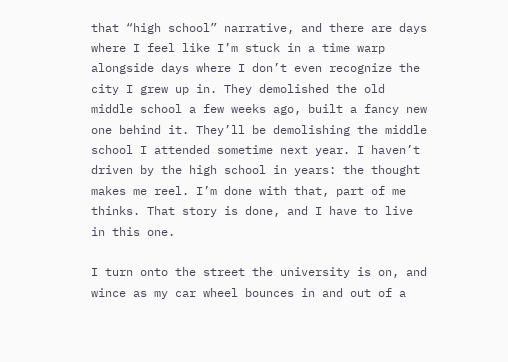that “high school” narrative, and there are days where I feel like I’m stuck in a time warp alongside days where I don’t even recognize the city I grew up in. They demolished the old middle school a few weeks ago, built a fancy new one behind it. They’ll be demolishing the middle school I attended sometime next year. I haven’t driven by the high school in years: the thought makes me reel. I’m done with that, part of me thinks. That story is done, and I have to live in this one.

I turn onto the street the university is on, and wince as my car wheel bounces in and out of a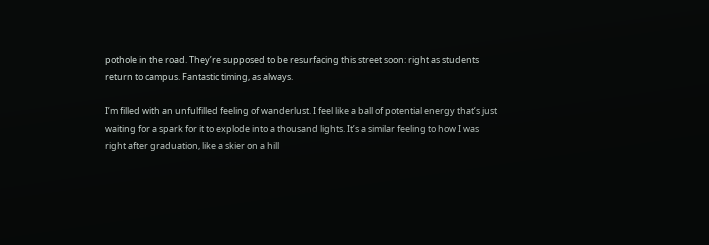pothole in the road. They’re supposed to be resurfacing this street soon: right as students return to campus. Fantastic timing, as always.

I’m filled with an unfulfilled feeling of wanderlust. I feel like a ball of potential energy that’s just waiting for a spark for it to explode into a thousand lights. It’s a similar feeling to how I was right after graduation, like a skier on a hill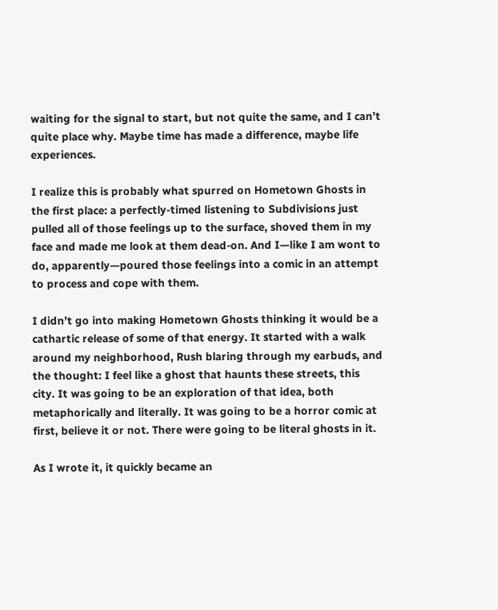waiting for the signal to start, but not quite the same, and I can’t quite place why. Maybe time has made a difference, maybe life experiences.

I realize this is probably what spurred on Hometown Ghosts in the first place: a perfectly-timed listening to Subdivisions just pulled all of those feelings up to the surface, shoved them in my face and made me look at them dead-on. And I—like I am wont to do, apparently—poured those feelings into a comic in an attempt to process and cope with them.

I didn’t go into making Hometown Ghosts thinking it would be a cathartic release of some of that energy. It started with a walk around my neighborhood, Rush blaring through my earbuds, and the thought: I feel like a ghost that haunts these streets, this city. It was going to be an exploration of that idea, both metaphorically and literally. It was going to be a horror comic at first, believe it or not. There were going to be literal ghosts in it.

As I wrote it, it quickly became an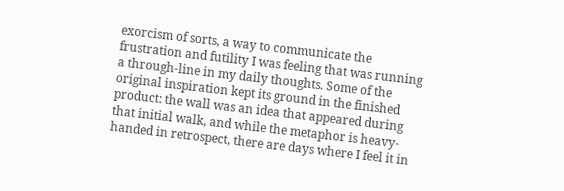exorcism of sorts, a way to communicate the frustration and futility I was feeling that was running a through-line in my daily thoughts. Some of the original inspiration kept its ground in the finished product: the wall was an idea that appeared during that initial walk, and while the metaphor is heavy-handed in retrospect, there are days where I feel it in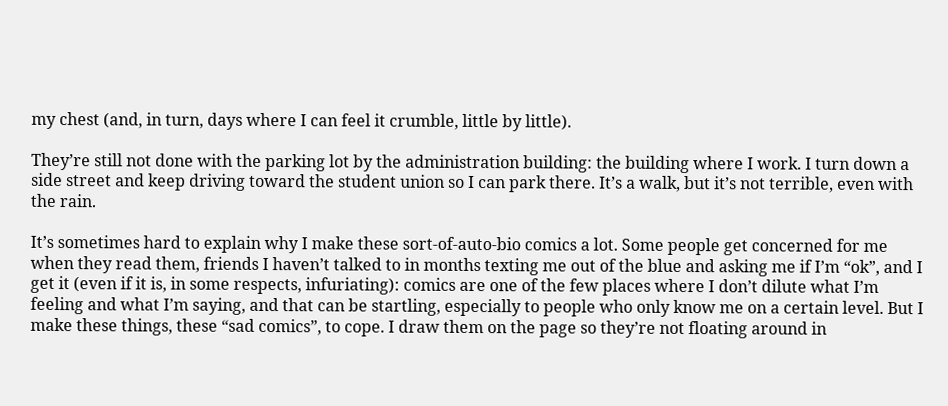my chest (and, in turn, days where I can feel it crumble, little by little).

They’re still not done with the parking lot by the administration building: the building where I work. I turn down a side street and keep driving toward the student union so I can park there. It’s a walk, but it’s not terrible, even with the rain.

It’s sometimes hard to explain why I make these sort-of-auto-bio comics a lot. Some people get concerned for me when they read them, friends I haven’t talked to in months texting me out of the blue and asking me if I’m “ok”, and I get it (even if it is, in some respects, infuriating): comics are one of the few places where I don’t dilute what I’m feeling and what I’m saying, and that can be startling, especially to people who only know me on a certain level. But I make these things, these “sad comics”, to cope. I draw them on the page so they’re not floating around in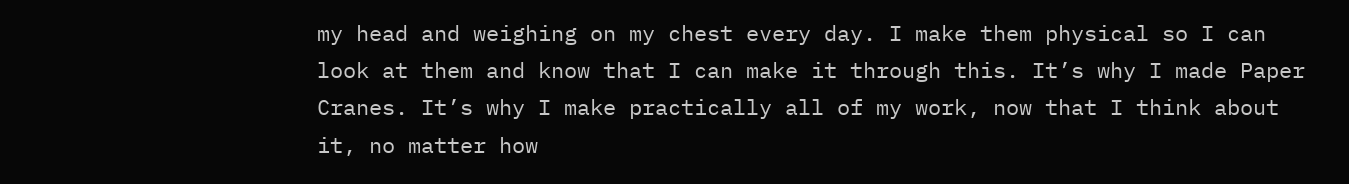my head and weighing on my chest every day. I make them physical so I can look at them and know that I can make it through this. It’s why I made Paper Cranes. It’s why I make practically all of my work, now that I think about it, no matter how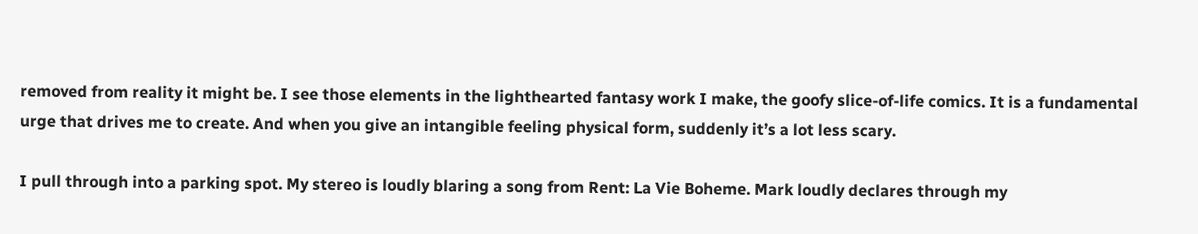removed from reality it might be. I see those elements in the lighthearted fantasy work I make, the goofy slice-of-life comics. It is a fundamental urge that drives me to create. And when you give an intangible feeling physical form, suddenly it’s a lot less scary.

I pull through into a parking spot. My stereo is loudly blaring a song from Rent: La Vie Boheme. Mark loudly declares through my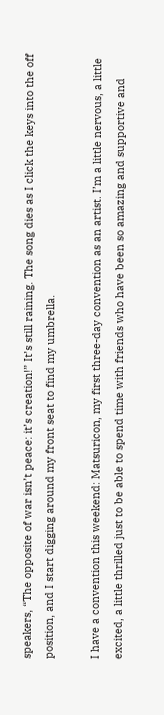speakers, “The opposite of war isn’t peace: it’s creation!” It’s still raining. The song dies as I click the keys into the off position, and I start digging around my front seat to find my umbrella.

I have a convention this weekend: Matsuricon, my first three-day convention as an artist. I’m a little nervous, a little excited, a little thrilled just to be able to spend time with friends who have been so amazing and supportive and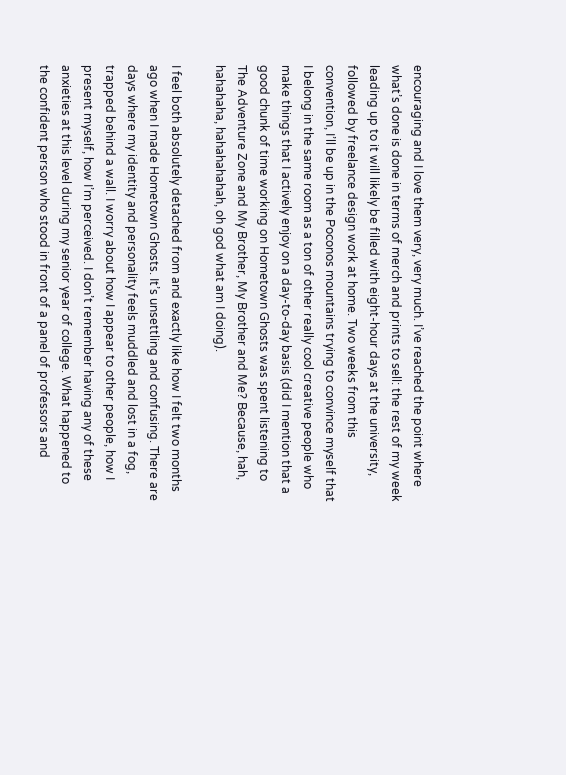encouraging and I love them very, very much. I’ve reached the point where what’s done is done in terms of merch and prints to sell: the rest of my week leading up to it will likely be filled with eight-hour days at the university, followed by freelance design work at home. Two weeks from this convention, I’ll be up in the Poconos mountains trying to convince myself that I belong in the same room as a ton of other really cool creative people who make things that I actively enjoy on a day-to-day basis (did I mention that a good chunk of time working on Hometown Ghosts was spent listening to The Adventure Zone and My Brother, My Brother and Me? Because, hah, hahahaha, hahahahahah, oh god what am I doing).

I feel both absolutely detached from and exactly like how I felt two months ago when I made Hometown Ghosts. It’s unsettling and confusing. There are days where my identity and personality feels muddled and lost in a fog, trapped behind a wall. I worry about how I appear to other people, how I present myself, how I’m perceived. I don’t remember having any of these anxieties at this level during my senior year of college. What happened to the confident person who stood in front of a panel of professors and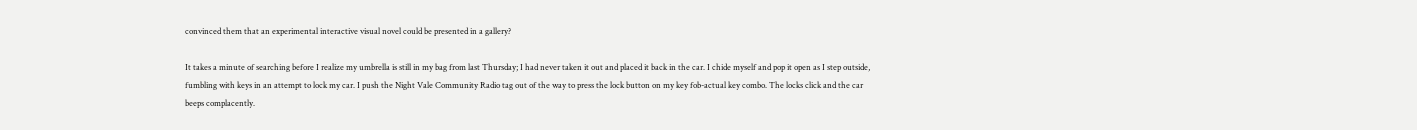convinced them that an experimental interactive visual novel could be presented in a gallery?

It takes a minute of searching before I realize my umbrella is still in my bag from last Thursday; I had never taken it out and placed it back in the car. I chide myself and pop it open as I step outside, fumbling with keys in an attempt to lock my car. I push the Night Vale Community Radio tag out of the way to press the lock button on my key fob-actual key combo. The locks click and the car beeps complacently.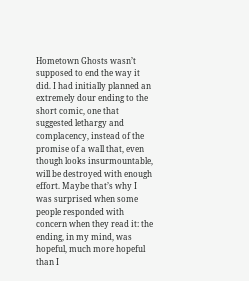Hometown Ghosts wasn’t supposed to end the way it did. I had initially planned an extremely dour ending to the short comic, one that suggested lethargy and complacency, instead of the promise of a wall that, even though looks insurmountable, will be destroyed with enough effort. Maybe that’s why I was surprised when some people responded with concern when they read it: the ending, in my mind, was hopeful, much more hopeful than I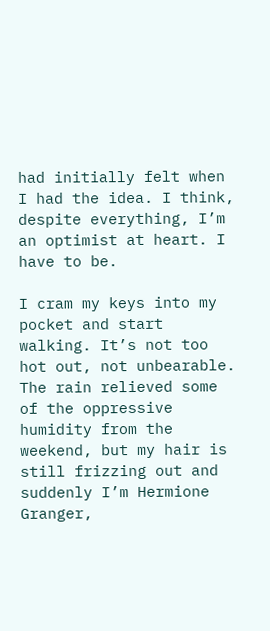had initially felt when I had the idea. I think, despite everything, I’m an optimist at heart. I have to be.

I cram my keys into my pocket and start walking. It’s not too hot out, not unbearable. The rain relieved some of the oppressive humidity from the weekend, but my hair is still frizzing out and suddenly I’m Hermione Granger,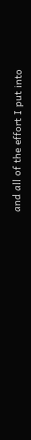and all of the effort I put into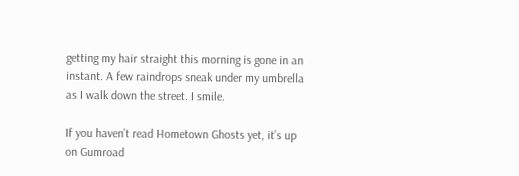getting my hair straight this morning is gone in an instant. A few raindrops sneak under my umbrella as I walk down the street. I smile.

If you haven’t read Hometown Ghosts yet, it’s up on Gumroad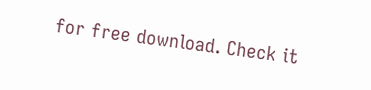for free download. Check it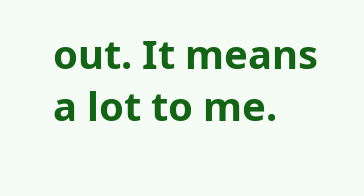out. It means a lot to me.